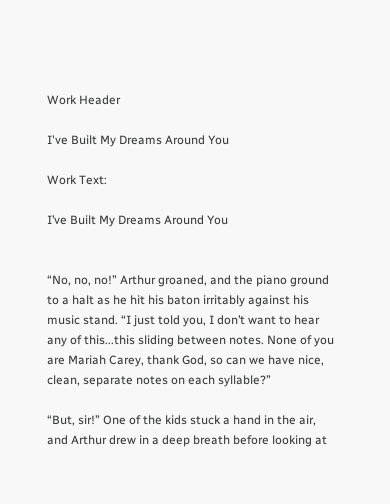Work Header

I've Built My Dreams Around You

Work Text:

I’ve Built My Dreams Around You


“No, no, no!” Arthur groaned, and the piano ground to a halt as he hit his baton irritably against his music stand. “I just told you, I don’t want to hear any of this...this sliding between notes. None of you are Mariah Carey, thank God, so can we have nice, clean, separate notes on each syllable?”

“But, sir!” One of the kids stuck a hand in the air, and Arthur drew in a deep breath before looking at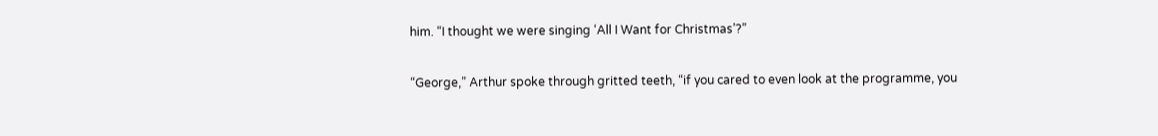him. “I thought we were singing ‘All I Want for Christmas’?”

“George,” Arthur spoke through gritted teeth, “if you cared to even look at the programme, you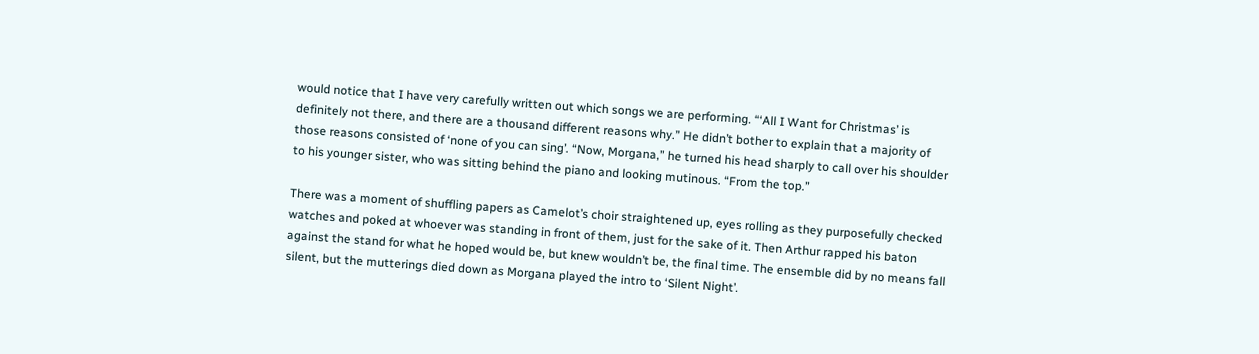would notice that I have very carefully written out which songs we are performing. “‘All I Want for Christmas’ is definitely not there, and there are a thousand different reasons why.” He didn’t bother to explain that a majority of those reasons consisted of ‘none of you can sing’. “Now, Morgana,” he turned his head sharply to call over his shoulder to his younger sister, who was sitting behind the piano and looking mutinous. “From the top.”

There was a moment of shuffling papers as Camelot’s choir straightened up, eyes rolling as they purposefully checked watches and poked at whoever was standing in front of them, just for the sake of it. Then Arthur rapped his baton against the stand for what he hoped would be, but knew wouldn’t be, the final time. The ensemble did by no means fall silent, but the mutterings died down as Morgana played the intro to ‘Silent Night’.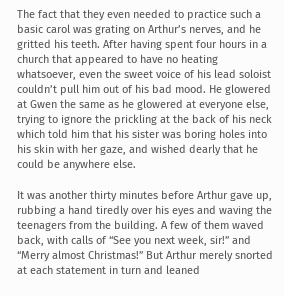The fact that they even needed to practice such a basic carol was grating on Arthur’s nerves, and he gritted his teeth. After having spent four hours in a church that appeared to have no heating whatsoever, even the sweet voice of his lead soloist couldn’t pull him out of his bad mood. He glowered at Gwen the same as he glowered at everyone else, trying to ignore the prickling at the back of his neck which told him that his sister was boring holes into his skin with her gaze, and wished dearly that he could be anywhere else.

It was another thirty minutes before Arthur gave up, rubbing a hand tiredly over his eyes and waving the teenagers from the building. A few of them waved back, with calls of “See you next week, sir!” and “Merry almost Christmas!” But Arthur merely snorted at each statement in turn and leaned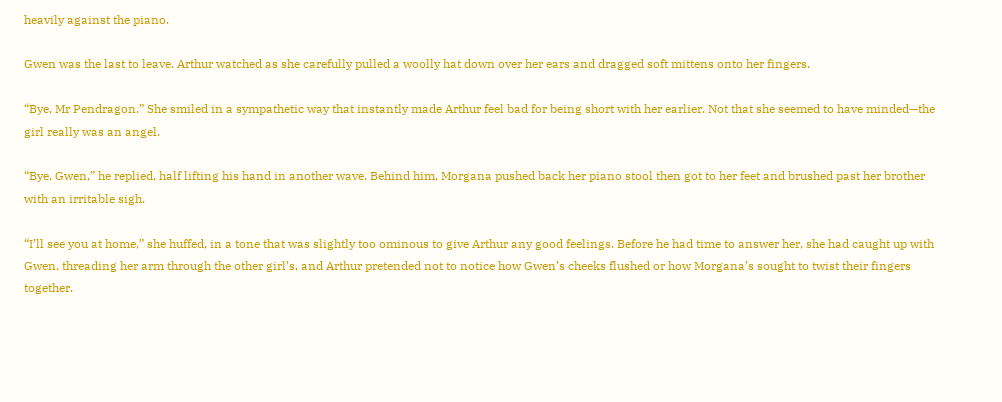heavily against the piano.

Gwen was the last to leave. Arthur watched as she carefully pulled a woolly hat down over her ears and dragged soft mittens onto her fingers.

“Bye, Mr Pendragon.” She smiled in a sympathetic way that instantly made Arthur feel bad for being short with her earlier. Not that she seemed to have minded—the girl really was an angel.

“Bye, Gwen,” he replied, half lifting his hand in another wave. Behind him, Morgana pushed back her piano stool then got to her feet and brushed past her brother with an irritable sigh.

“I’ll see you at home,” she huffed, in a tone that was slightly too ominous to give Arthur any good feelings. Before he had time to answer her, she had caught up with Gwen, threading her arm through the other girl’s, and Arthur pretended not to notice how Gwen’s cheeks flushed or how Morgana’s sought to twist their fingers together.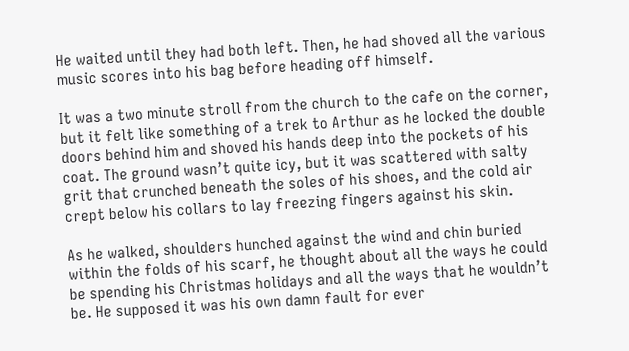He waited until they had both left. Then, he had shoved all the various music scores into his bag before heading off himself.

It was a two minute stroll from the church to the cafe on the corner, but it felt like something of a trek to Arthur as he locked the double doors behind him and shoved his hands deep into the pockets of his coat. The ground wasn’t quite icy, but it was scattered with salty grit that crunched beneath the soles of his shoes, and the cold air crept below his collars to lay freezing fingers against his skin.

As he walked, shoulders hunched against the wind and chin buried within the folds of his scarf, he thought about all the ways he could be spending his Christmas holidays and all the ways that he wouldn’t be. He supposed it was his own damn fault for ever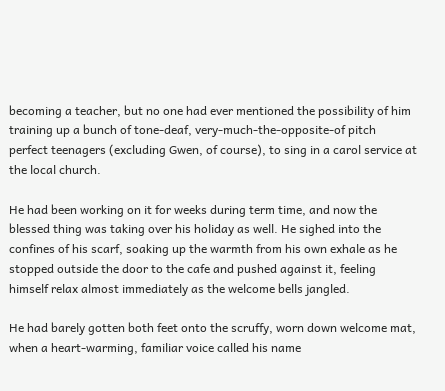becoming a teacher, but no one had ever mentioned the possibility of him training up a bunch of tone-deaf, very-much-the-opposite-of pitch perfect teenagers (excluding Gwen, of course), to sing in a carol service at the local church.

He had been working on it for weeks during term time, and now the blessed thing was taking over his holiday as well. He sighed into the confines of his scarf, soaking up the warmth from his own exhale as he stopped outside the door to the cafe and pushed against it, feeling himself relax almost immediately as the welcome bells jangled.

He had barely gotten both feet onto the scruffy, worn down welcome mat, when a heart-warming, familiar voice called his name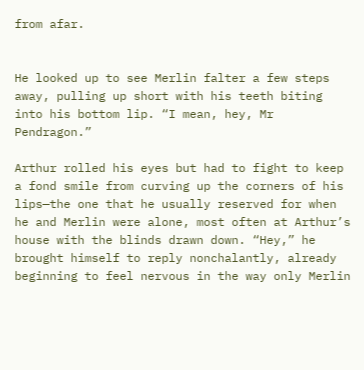from afar.


He looked up to see Merlin falter a few steps away, pulling up short with his teeth biting into his bottom lip. “I mean, hey, Mr Pendragon.”

Arthur rolled his eyes but had to fight to keep a fond smile from curving up the corners of his lips—the one that he usually reserved for when he and Merlin were alone, most often at Arthur’s house with the blinds drawn down. “Hey,” he brought himself to reply nonchalantly, already beginning to feel nervous in the way only Merlin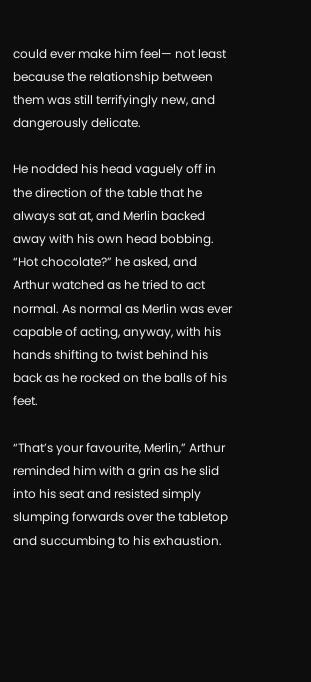could ever make him feel— not least because the relationship between them was still terrifyingly new, and dangerously delicate.

He nodded his head vaguely off in the direction of the table that he always sat at, and Merlin backed away with his own head bobbing. “Hot chocolate?” he asked, and Arthur watched as he tried to act normal. As normal as Merlin was ever capable of acting, anyway, with his hands shifting to twist behind his back as he rocked on the balls of his feet.

“That’s your favourite, Merlin,” Arthur reminded him with a grin as he slid into his seat and resisted simply slumping forwards over the tabletop and succumbing to his exhaustion.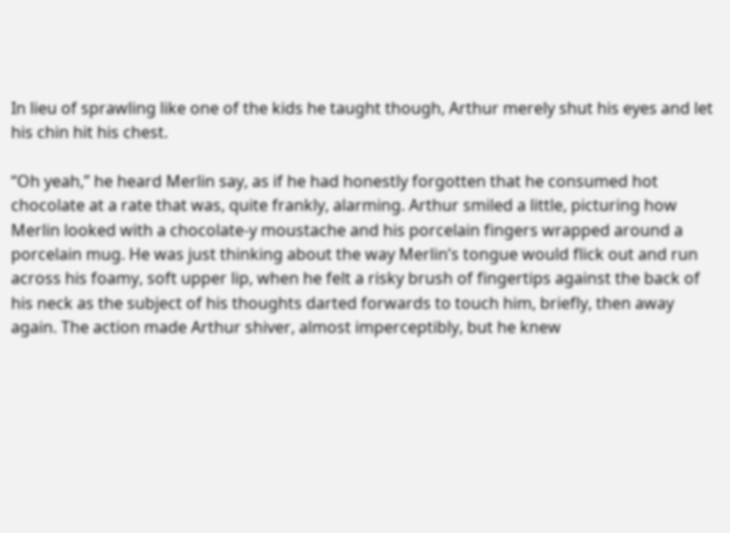In lieu of sprawling like one of the kids he taught though, Arthur merely shut his eyes and let his chin hit his chest.

“Oh yeah,” he heard Merlin say, as if he had honestly forgotten that he consumed hot chocolate at a rate that was, quite frankly, alarming. Arthur smiled a little, picturing how Merlin looked with a chocolate-y moustache and his porcelain fingers wrapped around a porcelain mug. He was just thinking about the way Merlin’s tongue would flick out and run across his foamy, soft upper lip, when he felt a risky brush of fingertips against the back of his neck as the subject of his thoughts darted forwards to touch him, briefly, then away again. The action made Arthur shiver, almost imperceptibly, but he knew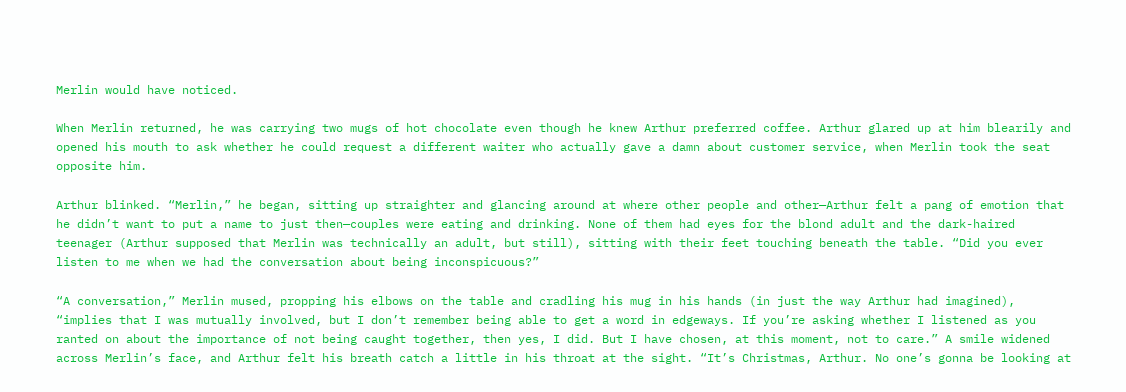Merlin would have noticed.

When Merlin returned, he was carrying two mugs of hot chocolate even though he knew Arthur preferred coffee. Arthur glared up at him blearily and opened his mouth to ask whether he could request a different waiter who actually gave a damn about customer service, when Merlin took the seat opposite him.

Arthur blinked. “Merlin,” he began, sitting up straighter and glancing around at where other people and other—Arthur felt a pang of emotion that he didn’t want to put a name to just then—couples were eating and drinking. None of them had eyes for the blond adult and the dark-haired teenager (Arthur supposed that Merlin was technically an adult, but still), sitting with their feet touching beneath the table. “Did you ever listen to me when we had the conversation about being inconspicuous?”

“A conversation,” Merlin mused, propping his elbows on the table and cradling his mug in his hands (in just the way Arthur had imagined), “implies that I was mutually involved, but I don’t remember being able to get a word in edgeways. If you’re asking whether I listened as you ranted on about the importance of not being caught together, then yes, I did. But I have chosen, at this moment, not to care.” A smile widened across Merlin’s face, and Arthur felt his breath catch a little in his throat at the sight. “It’s Christmas, Arthur. No one’s gonna be looking at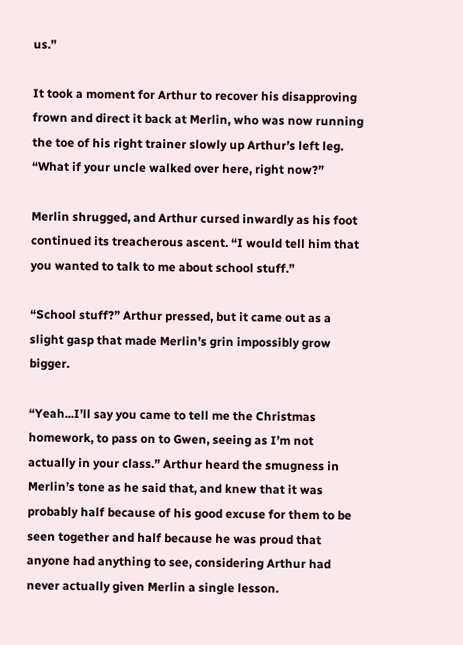us.”

It took a moment for Arthur to recover his disapproving frown and direct it back at Merlin, who was now running the toe of his right trainer slowly up Arthur’s left leg. “What if your uncle walked over here, right now?”

Merlin shrugged, and Arthur cursed inwardly as his foot continued its treacherous ascent. “I would tell him that you wanted to talk to me about school stuff.”

“School stuff?” Arthur pressed, but it came out as a slight gasp that made Merlin’s grin impossibly grow bigger.

“Yeah...I’ll say you came to tell me the Christmas homework, to pass on to Gwen, seeing as I’m not actually in your class.” Arthur heard the smugness in Merlin’s tone as he said that, and knew that it was probably half because of his good excuse for them to be seen together and half because he was proud that anyone had anything to see, considering Arthur had never actually given Merlin a single lesson.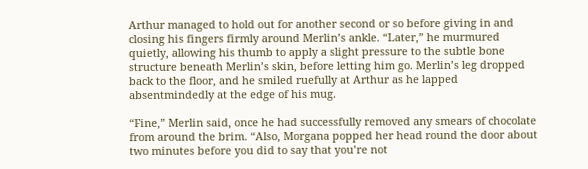Arthur managed to hold out for another second or so before giving in and closing his fingers firmly around Merlin’s ankle. “Later,” he murmured quietly, allowing his thumb to apply a slight pressure to the subtle bone structure beneath Merlin’s skin, before letting him go. Merlin’s leg dropped back to the floor, and he smiled ruefully at Arthur as he lapped absentmindedly at the edge of his mug.

“Fine,” Merlin said, once he had successfully removed any smears of chocolate from around the brim. “Also, Morgana popped her head round the door about two minutes before you did to say that you’re not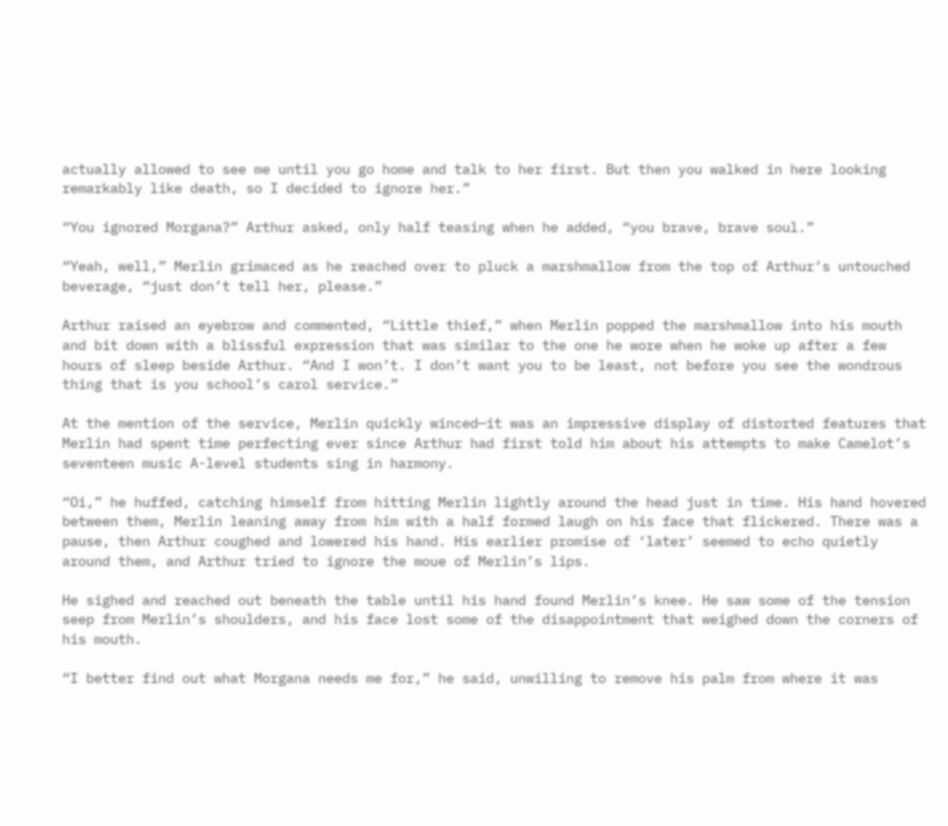actually allowed to see me until you go home and talk to her first. But then you walked in here looking remarkably like death, so I decided to ignore her.”

“You ignored Morgana?” Arthur asked, only half teasing when he added, “you brave, brave soul.”

“Yeah, well,” Merlin grimaced as he reached over to pluck a marshmallow from the top of Arthur’s untouched beverage, “just don’t tell her, please.”

Arthur raised an eyebrow and commented, “Little thief,” when Merlin popped the marshmallow into his mouth and bit down with a blissful expression that was similar to the one he wore when he woke up after a few hours of sleep beside Arthur. “And I won’t. I don’t want you to be least, not before you see the wondrous thing that is you school’s carol service.”

At the mention of the service, Merlin quickly winced—it was an impressive display of distorted features that Merlin had spent time perfecting ever since Arthur had first told him about his attempts to make Camelot’s seventeen music A-level students sing in harmony.

“Oi,” he huffed, catching himself from hitting Merlin lightly around the head just in time. His hand hovered between them, Merlin leaning away from him with a half formed laugh on his face that flickered. There was a pause, then Arthur coughed and lowered his hand. His earlier promise of ‘later’ seemed to echo quietly around them, and Arthur tried to ignore the moue of Merlin’s lips.

He sighed and reached out beneath the table until his hand found Merlin’s knee. He saw some of the tension seep from Merlin’s shoulders, and his face lost some of the disappointment that weighed down the corners of his mouth.

“I better find out what Morgana needs me for,” he said, unwilling to remove his palm from where it was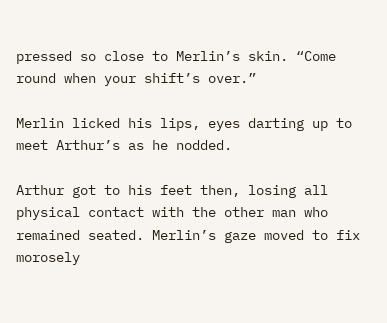pressed so close to Merlin’s skin. “Come round when your shift’s over.”

Merlin licked his lips, eyes darting up to meet Arthur’s as he nodded.

Arthur got to his feet then, losing all physical contact with the other man who remained seated. Merlin’s gaze moved to fix morosely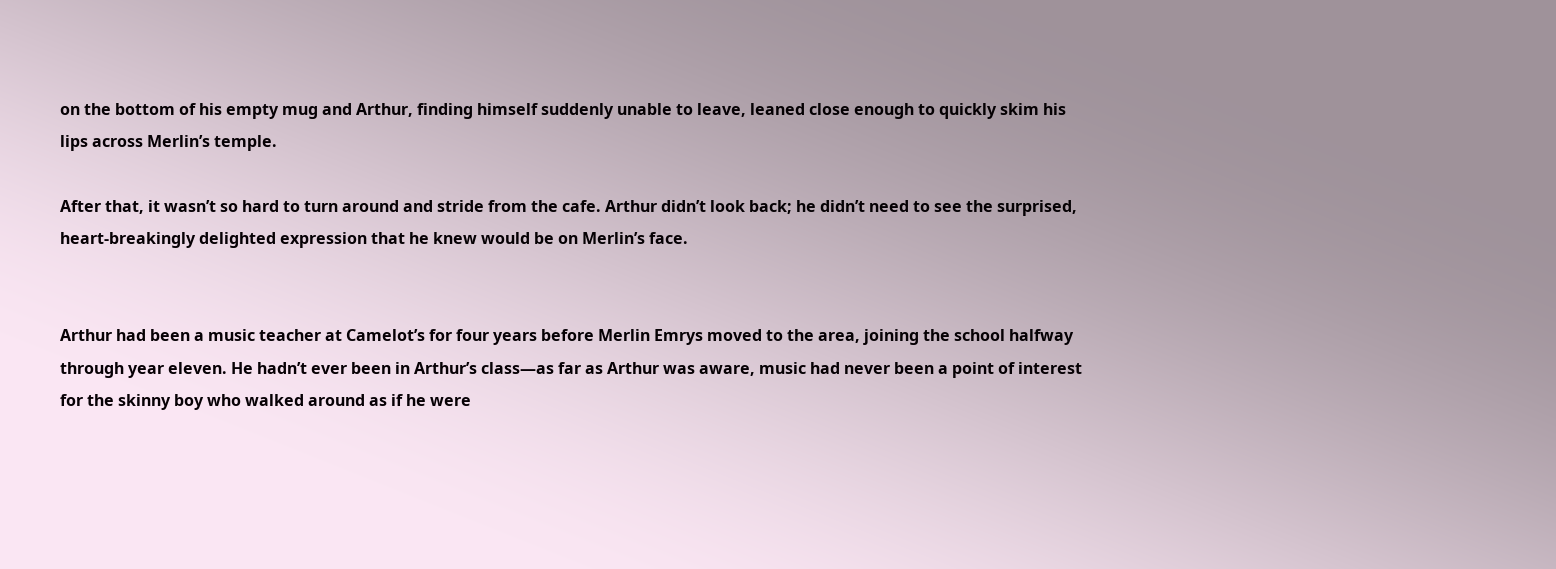on the bottom of his empty mug and Arthur, finding himself suddenly unable to leave, leaned close enough to quickly skim his lips across Merlin’s temple.

After that, it wasn’t so hard to turn around and stride from the cafe. Arthur didn’t look back; he didn’t need to see the surprised, heart-breakingly delighted expression that he knew would be on Merlin’s face.


Arthur had been a music teacher at Camelot’s for four years before Merlin Emrys moved to the area, joining the school halfway through year eleven. He hadn’t ever been in Arthur’s class—as far as Arthur was aware, music had never been a point of interest for the skinny boy who walked around as if he were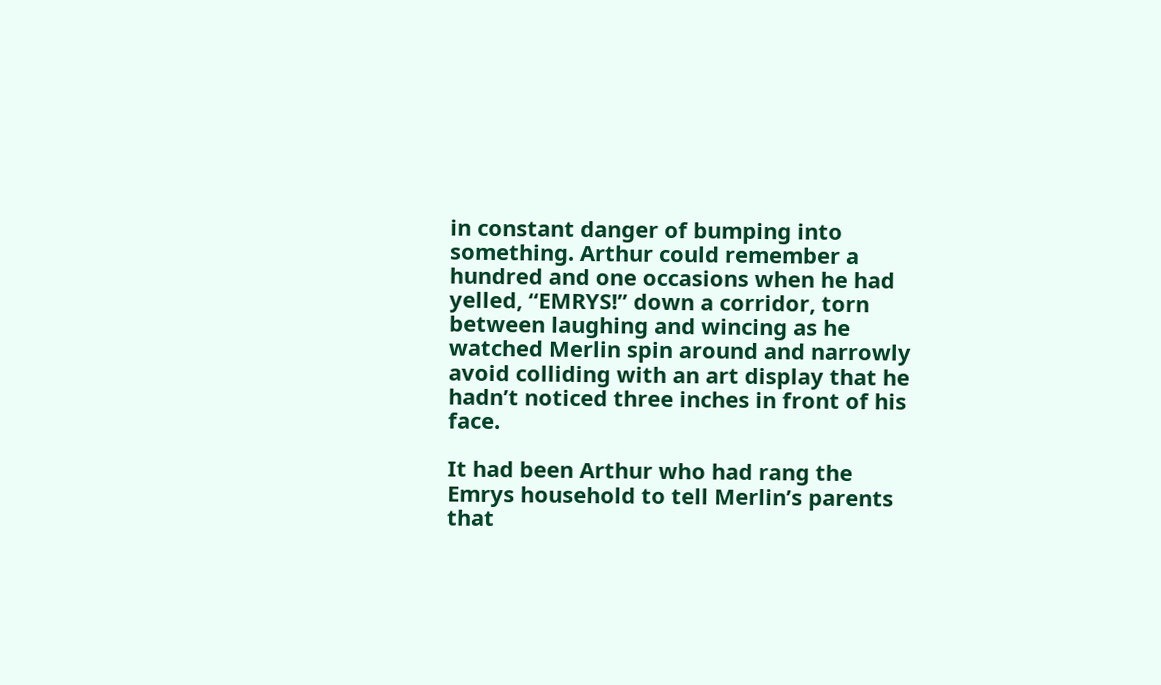in constant danger of bumping into something. Arthur could remember a hundred and one occasions when he had yelled, “EMRYS!” down a corridor, torn between laughing and wincing as he watched Merlin spin around and narrowly avoid colliding with an art display that he hadn’t noticed three inches in front of his face.

It had been Arthur who had rang the Emrys household to tell Merlin’s parents that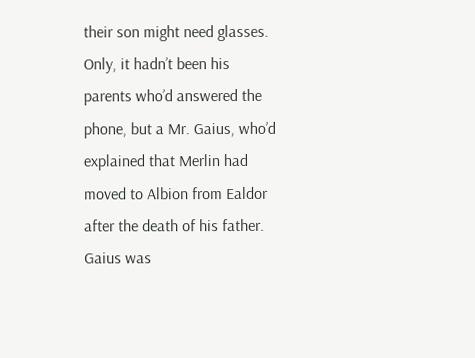their son might need glasses. Only, it hadn’t been his parents who’d answered the phone, but a Mr. Gaius, who’d explained that Merlin had moved to Albion from Ealdor after the death of his father. Gaius was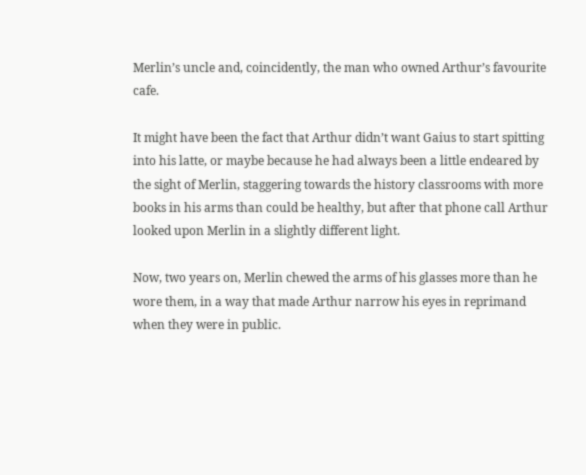Merlin’s uncle and, coincidently, the man who owned Arthur’s favourite cafe.

It might have been the fact that Arthur didn’t want Gaius to start spitting into his latte, or maybe because he had always been a little endeared by the sight of Merlin, staggering towards the history classrooms with more books in his arms than could be healthy, but after that phone call Arthur looked upon Merlin in a slightly different light.

Now, two years on, Merlin chewed the arms of his glasses more than he wore them, in a way that made Arthur narrow his eyes in reprimand when they were in public.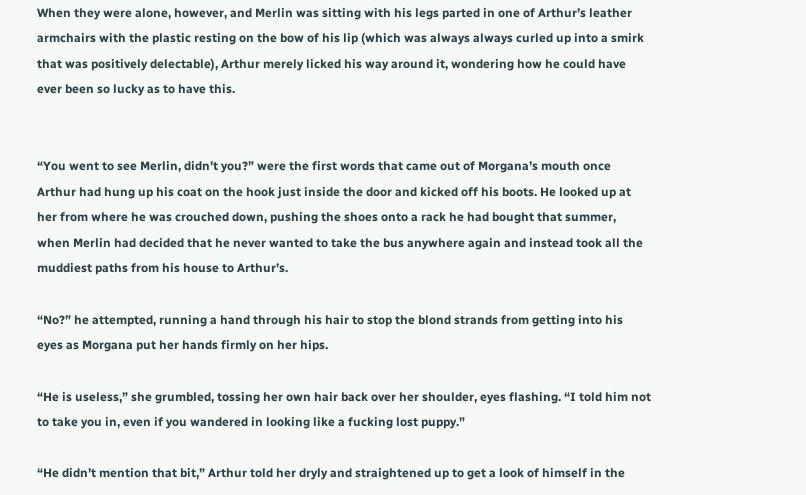When they were alone, however, and Merlin was sitting with his legs parted in one of Arthur’s leather armchairs with the plastic resting on the bow of his lip (which was always always curled up into a smirk that was positively delectable), Arthur merely licked his way around it, wondering how he could have ever been so lucky as to have this.


“You went to see Merlin, didn’t you?” were the first words that came out of Morgana’s mouth once Arthur had hung up his coat on the hook just inside the door and kicked off his boots. He looked up at her from where he was crouched down, pushing the shoes onto a rack he had bought that summer, when Merlin had decided that he never wanted to take the bus anywhere again and instead took all the muddiest paths from his house to Arthur’s.

“No?” he attempted, running a hand through his hair to stop the blond strands from getting into his eyes as Morgana put her hands firmly on her hips.

“He is useless,” she grumbled, tossing her own hair back over her shoulder, eyes flashing. “I told him not to take you in, even if you wandered in looking like a fucking lost puppy.”

“He didn’t mention that bit,” Arthur told her dryly and straightened up to get a look of himself in the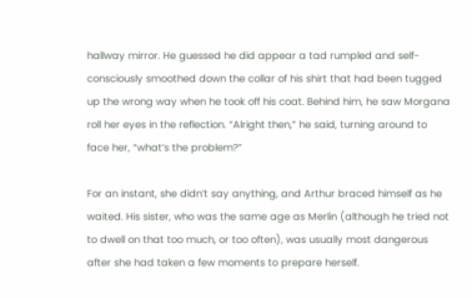hallway mirror. He guessed he did appear a tad rumpled and self-consciously smoothed down the collar of his shirt that had been tugged up the wrong way when he took off his coat. Behind him, he saw Morgana roll her eyes in the reflection. “Alright then,” he said, turning around to face her, “what’s the problem?”

For an instant, she didn’t say anything, and Arthur braced himself as he waited. His sister, who was the same age as Merlin (although he tried not to dwell on that too much, or too often), was usually most dangerous after she had taken a few moments to prepare herself.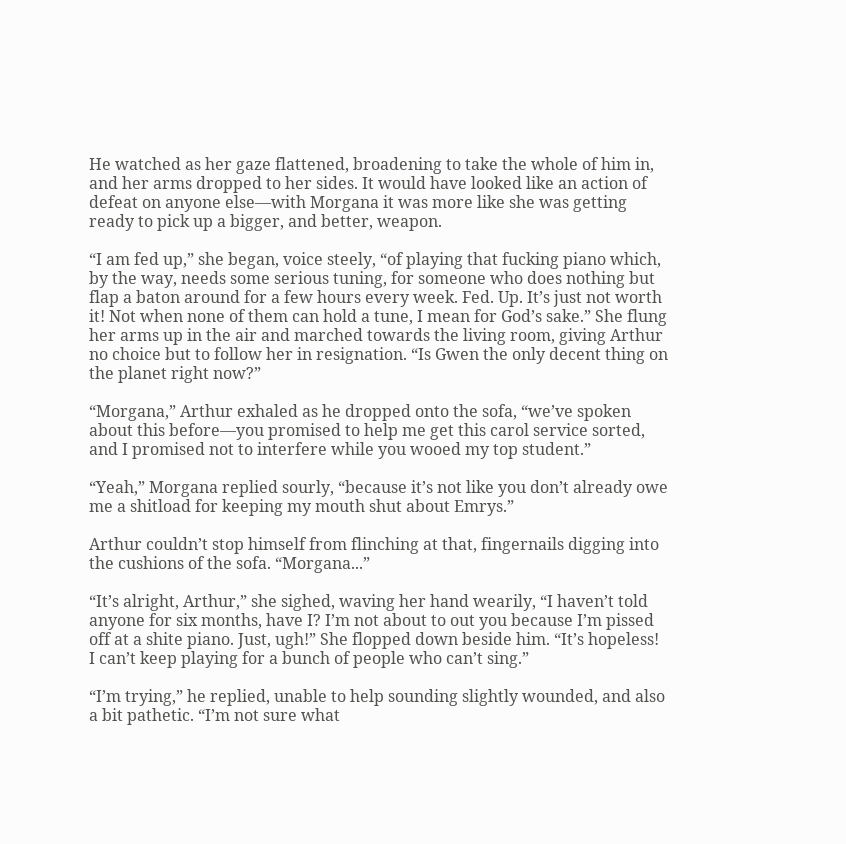He watched as her gaze flattened, broadening to take the whole of him in, and her arms dropped to her sides. It would have looked like an action of defeat on anyone else—with Morgana it was more like she was getting ready to pick up a bigger, and better, weapon.

“I am fed up,” she began, voice steely, “of playing that fucking piano which, by the way, needs some serious tuning, for someone who does nothing but flap a baton around for a few hours every week. Fed. Up. It’s just not worth it! Not when none of them can hold a tune, I mean for God’s sake.” She flung her arms up in the air and marched towards the living room, giving Arthur no choice but to follow her in resignation. “Is Gwen the only decent thing on the planet right now?”

“Morgana,” Arthur exhaled as he dropped onto the sofa, “we’ve spoken about this before—you promised to help me get this carol service sorted, and I promised not to interfere while you wooed my top student.”

“Yeah,” Morgana replied sourly, “because it’s not like you don’t already owe me a shitload for keeping my mouth shut about Emrys.”

Arthur couldn’t stop himself from flinching at that, fingernails digging into the cushions of the sofa. “Morgana...”

“It’s alright, Arthur,” she sighed, waving her hand wearily, “I haven’t told anyone for six months, have I? I’m not about to out you because I’m pissed off at a shite piano. Just, ugh!” She flopped down beside him. “It’s hopeless! I can’t keep playing for a bunch of people who can’t sing.”

“I’m trying,” he replied, unable to help sounding slightly wounded, and also a bit pathetic. “I’m not sure what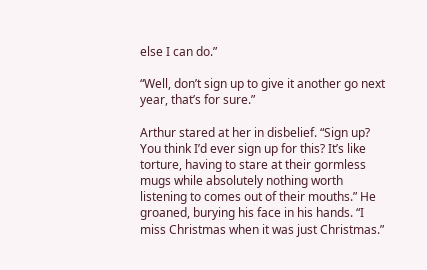else I can do.”

“Well, don’t sign up to give it another go next year, that’s for sure.”

Arthur stared at her in disbelief. “Sign up? You think I’d ever sign up for this? It’s like torture, having to stare at their gormless mugs while absolutely nothing worth listening to comes out of their mouths.” He groaned, burying his face in his hands. “I miss Christmas when it was just Christmas.”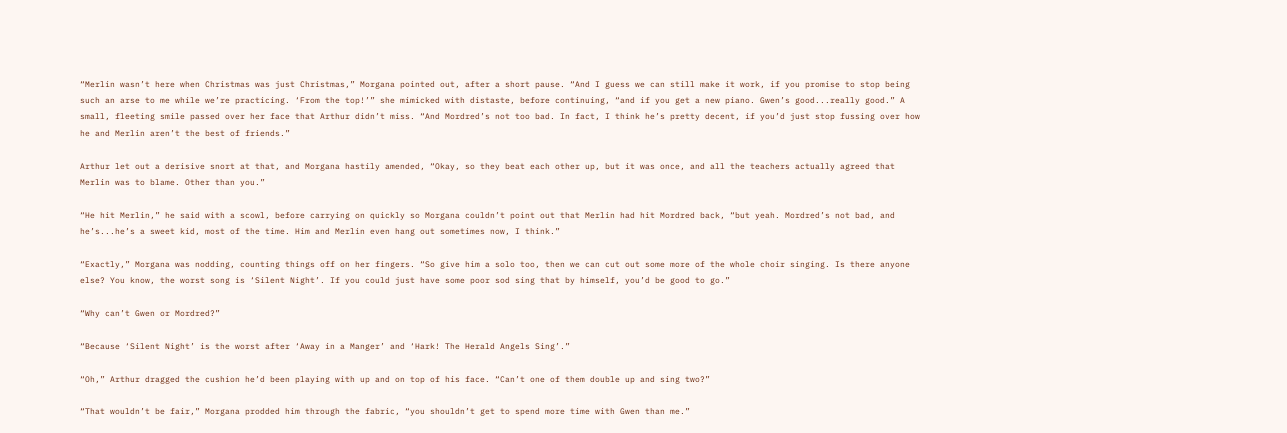“Merlin wasn’t here when Christmas was just Christmas,” Morgana pointed out, after a short pause. “And I guess we can still make it work, if you promise to stop being such an arse to me while we’re practicing. ‘From the top!’” she mimicked with distaste, before continuing, “and if you get a new piano. Gwen’s good...really good.” A small, fleeting smile passed over her face that Arthur didn’t miss. “And Mordred’s not too bad. In fact, I think he’s pretty decent, if you’d just stop fussing over how he and Merlin aren’t the best of friends.”

Arthur let out a derisive snort at that, and Morgana hastily amended, “Okay, so they beat each other up, but it was once, and all the teachers actually agreed that Merlin was to blame. Other than you.”

“He hit Merlin,” he said with a scowl, before carrying on quickly so Morgana couldn’t point out that Merlin had hit Mordred back, “but yeah. Mordred’s not bad, and he’s...he’s a sweet kid, most of the time. Him and Merlin even hang out sometimes now, I think.”

“Exactly,” Morgana was nodding, counting things off on her fingers. “So give him a solo too, then we can cut out some more of the whole choir singing. Is there anyone else? You know, the worst song is ‘Silent Night’. If you could just have some poor sod sing that by himself, you’d be good to go.”

“Why can’t Gwen or Mordred?”

“Because ‘Silent Night’ is the worst after ‘Away in a Manger’ and ‘Hark! The Herald Angels Sing’.”

“Oh,” Arthur dragged the cushion he’d been playing with up and on top of his face. “Can’t one of them double up and sing two?”

“That wouldn’t be fair,” Morgana prodded him through the fabric, “you shouldn’t get to spend more time with Gwen than me.”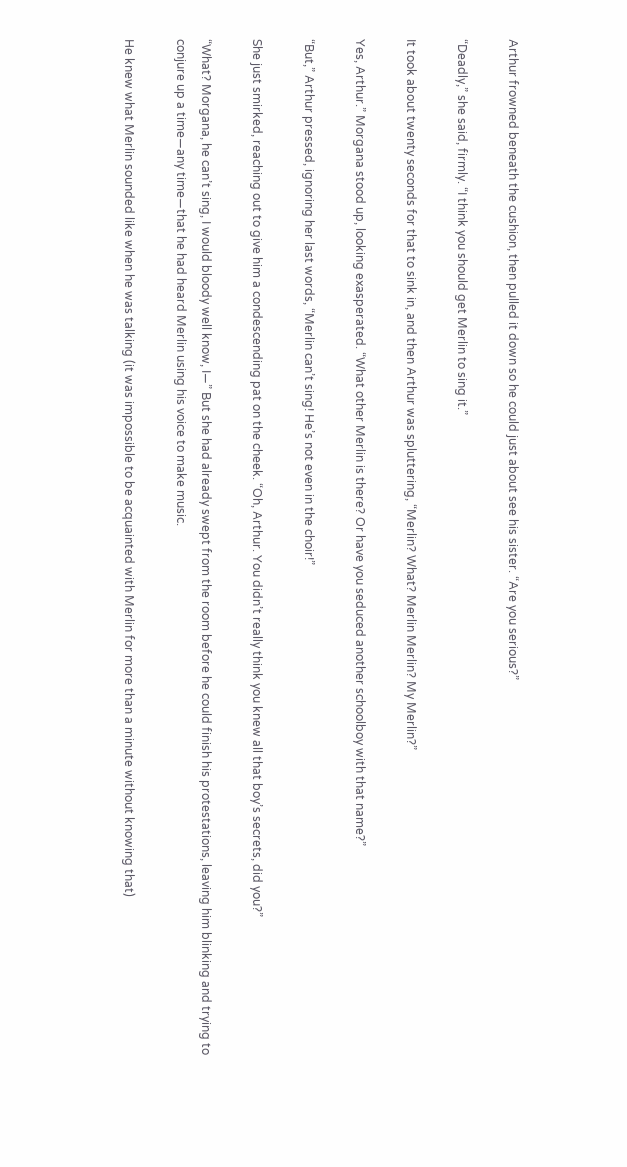Arthur frowned beneath the cushion, then pulled it down so he could just about see his sister. “Are you serious?”

“Deadly,” she said, firmly. “I think you should get Merlin to sing it.”

It took about twenty seconds for that to sink in, and then Arthur was spluttering, “Merlin? What? Merlin Merlin? My Merlin?”

Yes, Arthur.” Morgana stood up, looking exasperated. “What other Merlin is there? Or have you seduced another schoolboy with that name?”

“But,” Arthur pressed, ignoring her last words, “Merlin can’t sing! He’s not even in the choir!”

She just smirked, reaching out to give him a condescending pat on the cheek. “Oh, Arthur. You didn’t really think you knew all that boy’s secrets, did you?”

“What? Morgana, he can’t sing, I would bloody well know, I—” But she had already swept from the room before he could finish his protestations, leaving him blinking and trying to conjure up a time—any time—that he had heard Merlin using his voice to make music.

He knew what Merlin sounded like when he was talking (it was impossible to be acquainted with Merlin for more than a minute without knowing that)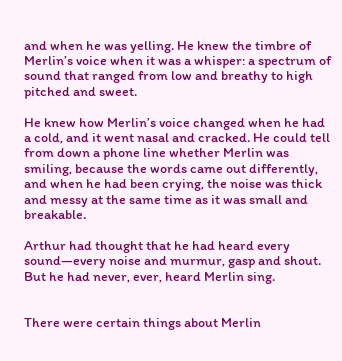and when he was yelling. He knew the timbre of Merlin’s voice when it was a whisper: a spectrum of sound that ranged from low and breathy to high pitched and sweet.

He knew how Merlin’s voice changed when he had a cold, and it went nasal and cracked. He could tell from down a phone line whether Merlin was smiling, because the words came out differently, and when he had been crying, the noise was thick and messy at the same time as it was small and breakable.

Arthur had thought that he had heard every sound—every noise and murmur, gasp and shout. But he had never, ever, heard Merlin sing.


There were certain things about Merlin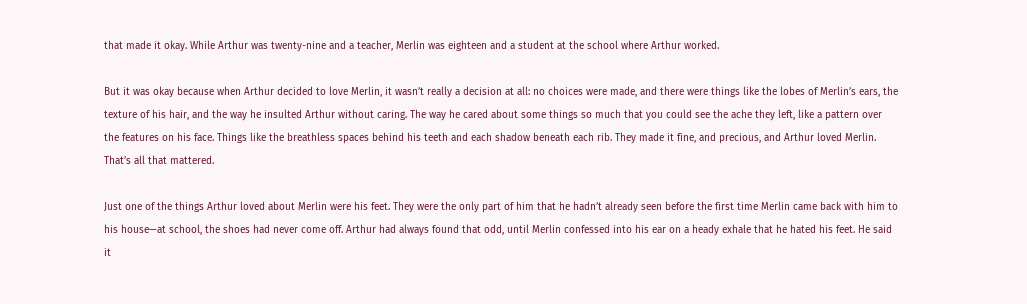that made it okay. While Arthur was twenty-nine and a teacher, Merlin was eighteen and a student at the school where Arthur worked.

But it was okay because when Arthur decided to love Merlin, it wasn’t really a decision at all: no choices were made, and there were things like the lobes of Merlin’s ears, the texture of his hair, and the way he insulted Arthur without caring. The way he cared about some things so much that you could see the ache they left, like a pattern over the features on his face. Things like the breathless spaces behind his teeth and each shadow beneath each rib. They made it fine, and precious, and Arthur loved Merlin. That’s all that mattered.

Just one of the things Arthur loved about Merlin were his feet. They were the only part of him that he hadn’t already seen before the first time Merlin came back with him to his house—at school, the shoes had never come off. Arthur had always found that odd, until Merlin confessed into his ear on a heady exhale that he hated his feet. He said it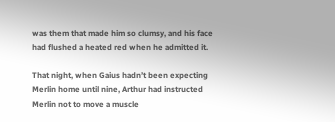was them that made him so clumsy, and his face had flushed a heated red when he admitted it.

That night, when Gaius hadn’t been expecting Merlin home until nine, Arthur had instructed Merlin not to move a muscle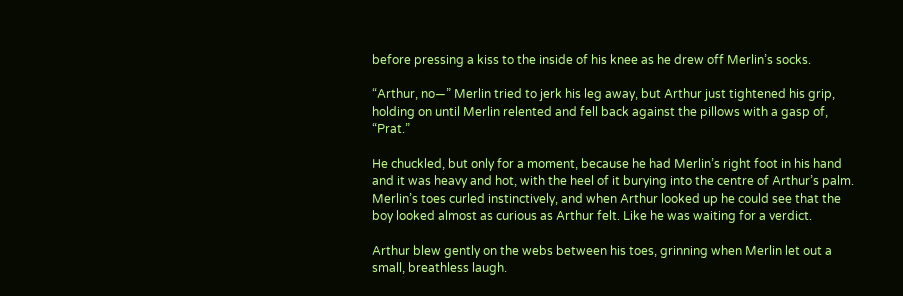before pressing a kiss to the inside of his knee as he drew off Merlin’s socks.

“Arthur, no—” Merlin tried to jerk his leg away, but Arthur just tightened his grip, holding on until Merlin relented and fell back against the pillows with a gasp of, “Prat.”

He chuckled, but only for a moment, because he had Merlin’s right foot in his hand and it was heavy and hot, with the heel of it burying into the centre of Arthur’s palm. Merlin’s toes curled instinctively, and when Arthur looked up he could see that the boy looked almost as curious as Arthur felt. Like he was waiting for a verdict.

Arthur blew gently on the webs between his toes, grinning when Merlin let out a small, breathless laugh.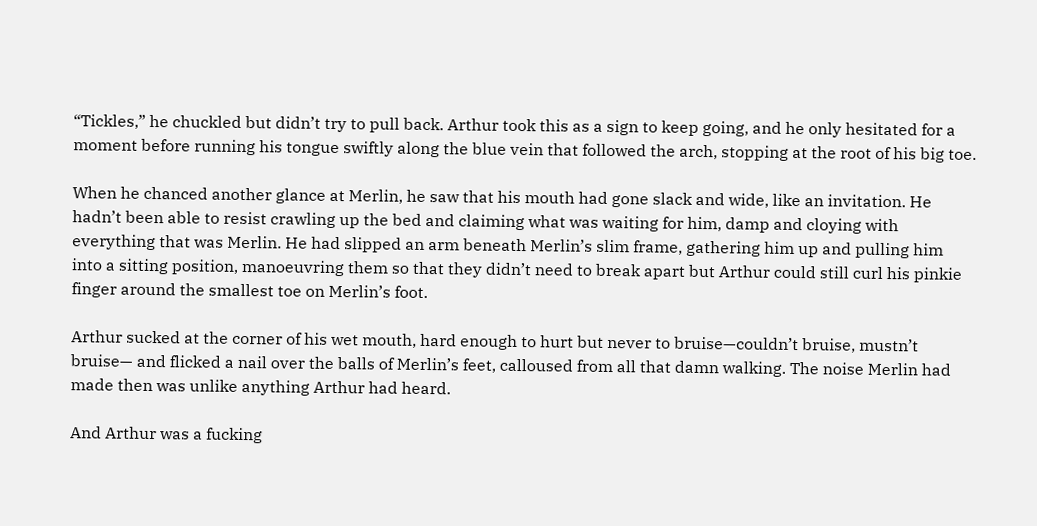“Tickles,” he chuckled but didn’t try to pull back. Arthur took this as a sign to keep going, and he only hesitated for a moment before running his tongue swiftly along the blue vein that followed the arch, stopping at the root of his big toe.

When he chanced another glance at Merlin, he saw that his mouth had gone slack and wide, like an invitation. He hadn’t been able to resist crawling up the bed and claiming what was waiting for him, damp and cloying with everything that was Merlin. He had slipped an arm beneath Merlin’s slim frame, gathering him up and pulling him into a sitting position, manoeuvring them so that they didn’t need to break apart but Arthur could still curl his pinkie finger around the smallest toe on Merlin’s foot.

Arthur sucked at the corner of his wet mouth, hard enough to hurt but never to bruise—couldn’t bruise, mustn’t bruise— and flicked a nail over the balls of Merlin’s feet, calloused from all that damn walking. The noise Merlin had made then was unlike anything Arthur had heard.

And Arthur was a fucking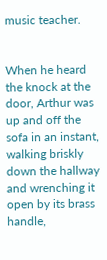music teacher.


When he heard the knock at the door, Arthur was up and off the sofa in an instant, walking briskly down the hallway and wrenching it open by its brass handle,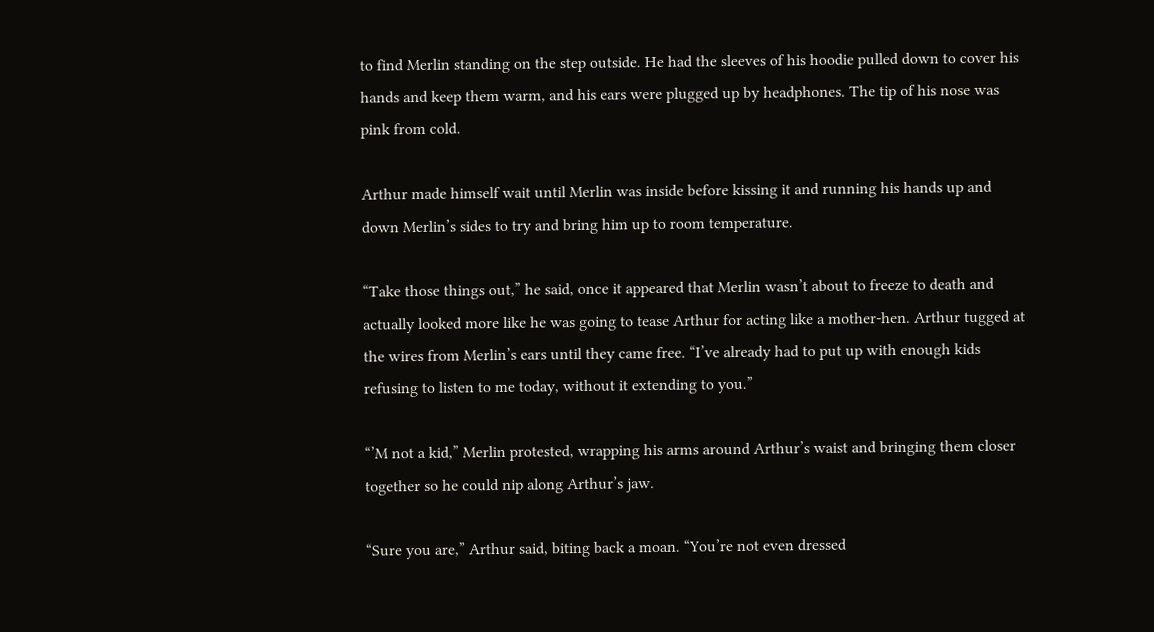to find Merlin standing on the step outside. He had the sleeves of his hoodie pulled down to cover his hands and keep them warm, and his ears were plugged up by headphones. The tip of his nose was pink from cold.

Arthur made himself wait until Merlin was inside before kissing it and running his hands up and down Merlin’s sides to try and bring him up to room temperature.

“Take those things out,” he said, once it appeared that Merlin wasn’t about to freeze to death and actually looked more like he was going to tease Arthur for acting like a mother-hen. Arthur tugged at the wires from Merlin’s ears until they came free. “I’ve already had to put up with enough kids refusing to listen to me today, without it extending to you.”

“’M not a kid,” Merlin protested, wrapping his arms around Arthur’s waist and bringing them closer together so he could nip along Arthur’s jaw.

“Sure you are,” Arthur said, biting back a moan. “You’re not even dressed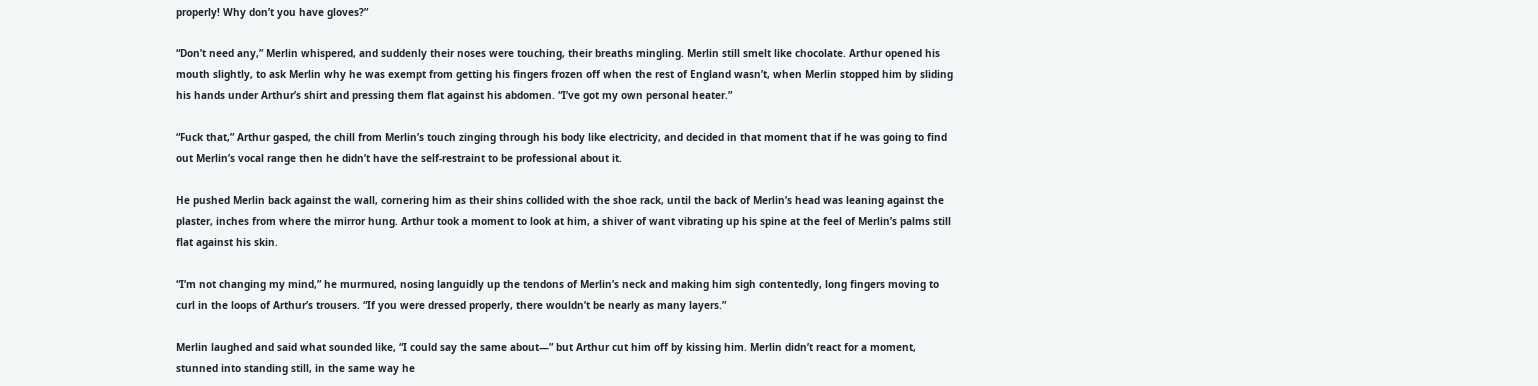properly! Why don’t you have gloves?”

“Don’t need any,” Merlin whispered, and suddenly their noses were touching, their breaths mingling. Merlin still smelt like chocolate. Arthur opened his mouth slightly, to ask Merlin why he was exempt from getting his fingers frozen off when the rest of England wasn’t, when Merlin stopped him by sliding his hands under Arthur’s shirt and pressing them flat against his abdomen. “I’ve got my own personal heater.”

“Fuck that,” Arthur gasped, the chill from Merlin’s touch zinging through his body like electricity, and decided in that moment that if he was going to find out Merlin’s vocal range then he didn’t have the self-restraint to be professional about it.

He pushed Merlin back against the wall, cornering him as their shins collided with the shoe rack, until the back of Merlin’s head was leaning against the plaster, inches from where the mirror hung. Arthur took a moment to look at him, a shiver of want vibrating up his spine at the feel of Merlin’s palms still flat against his skin.

“I’m not changing my mind,” he murmured, nosing languidly up the tendons of Merlin’s neck and making him sigh contentedly, long fingers moving to curl in the loops of Arthur’s trousers. “If you were dressed properly, there wouldn’t be nearly as many layers.”

Merlin laughed and said what sounded like, “I could say the same about—” but Arthur cut him off by kissing him. Merlin didn’t react for a moment, stunned into standing still, in the same way he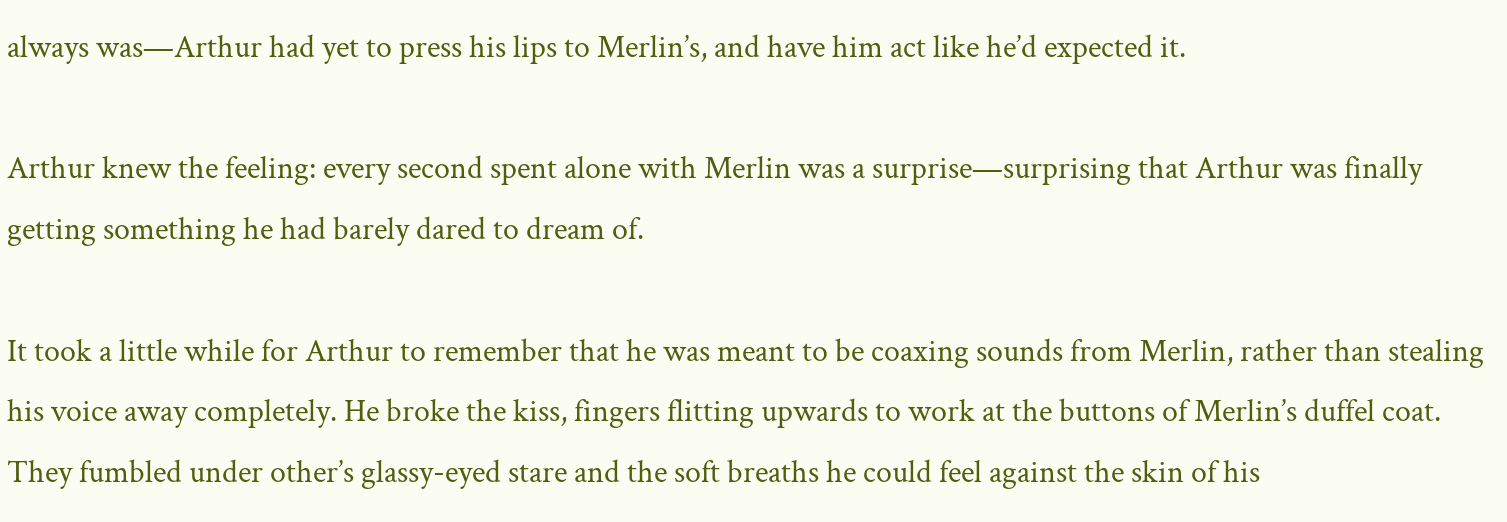always was—Arthur had yet to press his lips to Merlin’s, and have him act like he’d expected it.

Arthur knew the feeling: every second spent alone with Merlin was a surprise—surprising that Arthur was finally getting something he had barely dared to dream of.

It took a little while for Arthur to remember that he was meant to be coaxing sounds from Merlin, rather than stealing his voice away completely. He broke the kiss, fingers flitting upwards to work at the buttons of Merlin’s duffel coat. They fumbled under other’s glassy-eyed stare and the soft breaths he could feel against the skin of his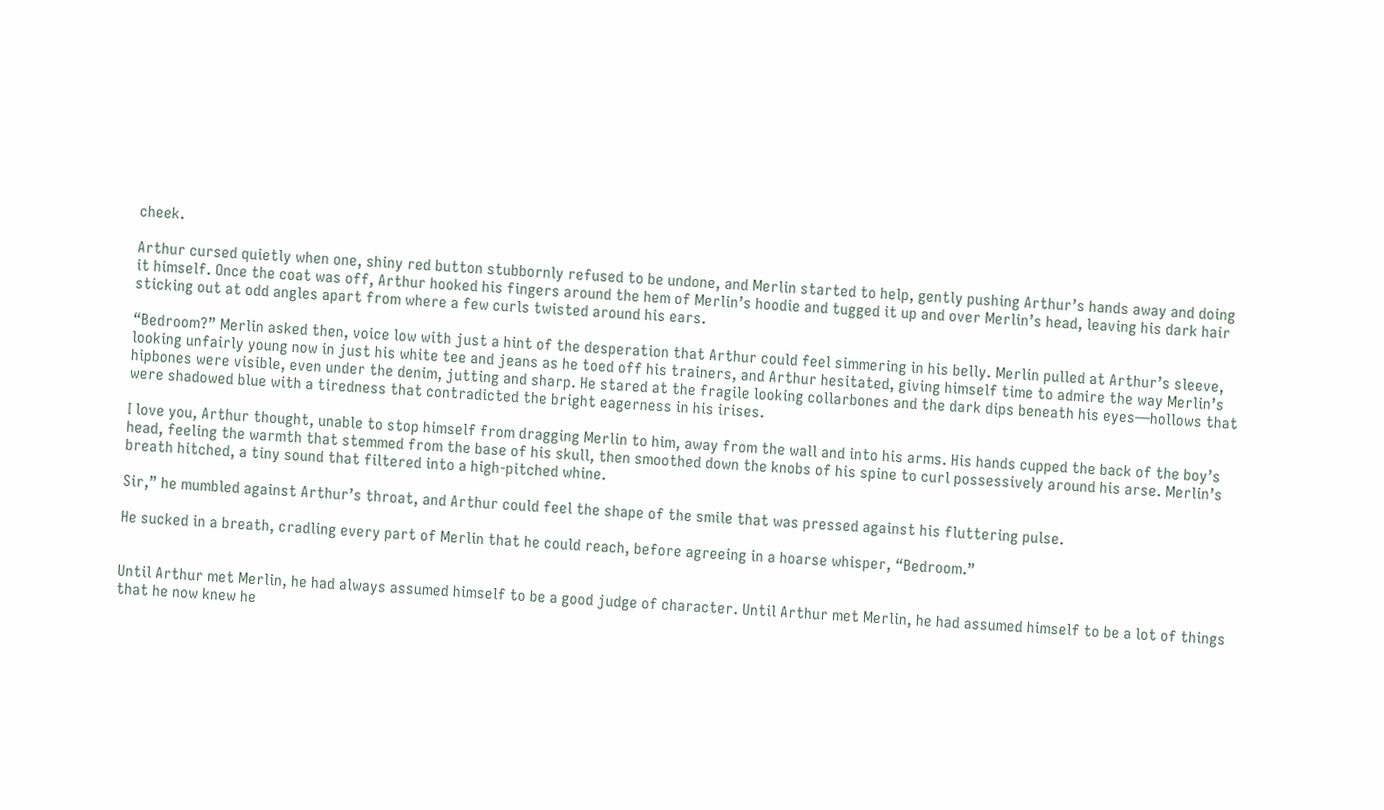cheek.

Arthur cursed quietly when one, shiny red button stubbornly refused to be undone, and Merlin started to help, gently pushing Arthur’s hands away and doing it himself. Once the coat was off, Arthur hooked his fingers around the hem of Merlin’s hoodie and tugged it up and over Merlin’s head, leaving his dark hair sticking out at odd angles apart from where a few curls twisted around his ears.

“Bedroom?” Merlin asked then, voice low with just a hint of the desperation that Arthur could feel simmering in his belly. Merlin pulled at Arthur’s sleeve, looking unfairly young now in just his white tee and jeans as he toed off his trainers, and Arthur hesitated, giving himself time to admire the way Merlin’s hipbones were visible, even under the denim, jutting and sharp. He stared at the fragile looking collarbones and the dark dips beneath his eyes—hollows that were shadowed blue with a tiredness that contradicted the bright eagerness in his irises.

I love you, Arthur thought, unable to stop himself from dragging Merlin to him, away from the wall and into his arms. His hands cupped the back of the boy’s head, feeling the warmth that stemmed from the base of his skull, then smoothed down the knobs of his spine to curl possessively around his arse. Merlin’s breath hitched, a tiny sound that filtered into a high-pitched whine.

Sir,” he mumbled against Arthur’s throat, and Arthur could feel the shape of the smile that was pressed against his fluttering pulse.

He sucked in a breath, cradling every part of Merlin that he could reach, before agreeing in a hoarse whisper, “Bedroom.”


Until Arthur met Merlin, he had always assumed himself to be a good judge of character. Until Arthur met Merlin, he had assumed himself to be a lot of things that he now knew he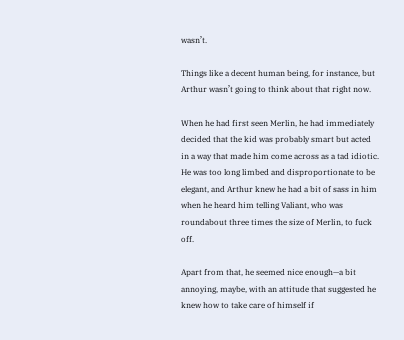wasn’t.

Things like a decent human being, for instance, but Arthur wasn’t going to think about that right now.

When he had first seen Merlin, he had immediately decided that the kid was probably smart but acted in a way that made him come across as a tad idiotic. He was too long limbed and disproportionate to be elegant, and Arthur knew he had a bit of sass in him when he heard him telling Valiant, who was roundabout three times the size of Merlin, to fuck off.

Apart from that, he seemed nice enough—a bit annoying, maybe, with an attitude that suggested he knew how to take care of himself if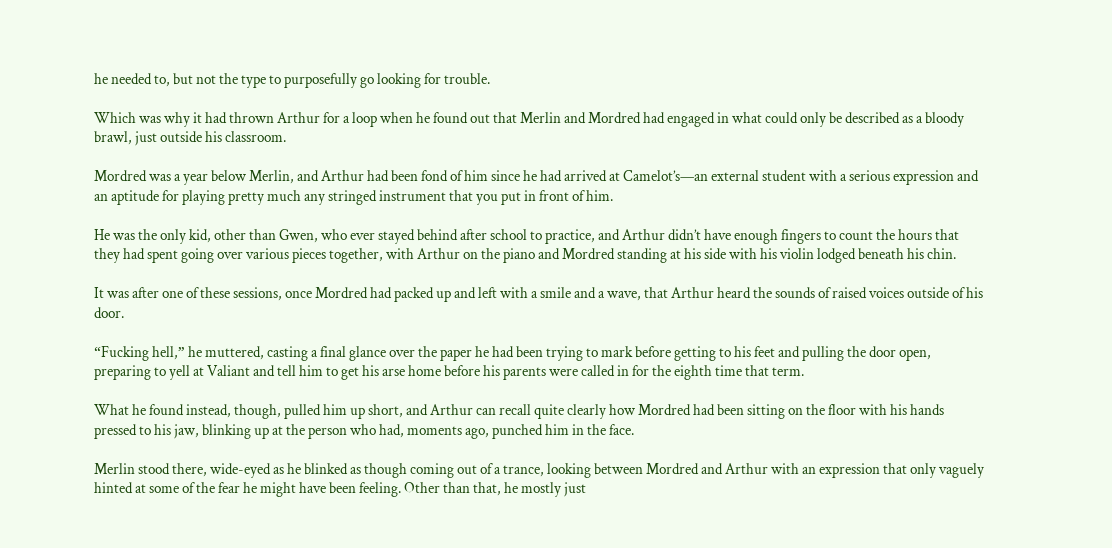he needed to, but not the type to purposefully go looking for trouble.

Which was why it had thrown Arthur for a loop when he found out that Merlin and Mordred had engaged in what could only be described as a bloody brawl, just outside his classroom.

Mordred was a year below Merlin, and Arthur had been fond of him since he had arrived at Camelot’s—an external student with a serious expression and an aptitude for playing pretty much any stringed instrument that you put in front of him.

He was the only kid, other than Gwen, who ever stayed behind after school to practice, and Arthur didn’t have enough fingers to count the hours that they had spent going over various pieces together, with Arthur on the piano and Mordred standing at his side with his violin lodged beneath his chin.

It was after one of these sessions, once Mordred had packed up and left with a smile and a wave, that Arthur heard the sounds of raised voices outside of his door.

“Fucking hell,” he muttered, casting a final glance over the paper he had been trying to mark before getting to his feet and pulling the door open, preparing to yell at Valiant and tell him to get his arse home before his parents were called in for the eighth time that term.

What he found instead, though, pulled him up short, and Arthur can recall quite clearly how Mordred had been sitting on the floor with his hands pressed to his jaw, blinking up at the person who had, moments ago, punched him in the face.

Merlin stood there, wide-eyed as he blinked as though coming out of a trance, looking between Mordred and Arthur with an expression that only vaguely hinted at some of the fear he might have been feeling. Other than that, he mostly just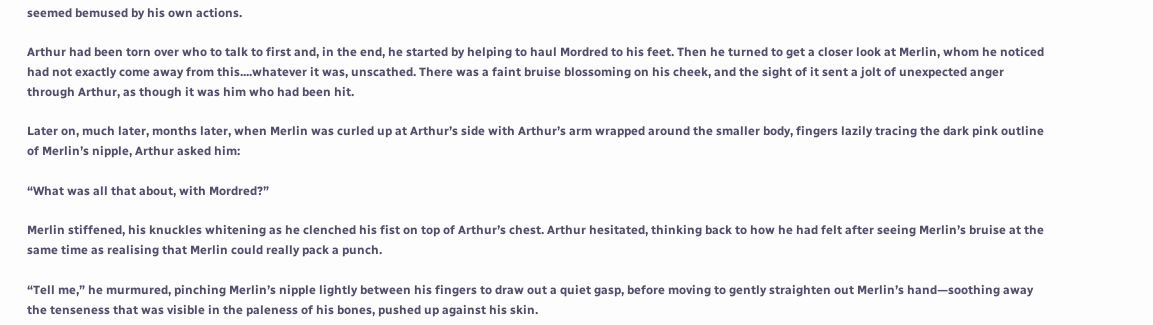seemed bemused by his own actions.

Arthur had been torn over who to talk to first and, in the end, he started by helping to haul Mordred to his feet. Then he turned to get a closer look at Merlin, whom he noticed had not exactly come away from this....whatever it was, unscathed. There was a faint bruise blossoming on his cheek, and the sight of it sent a jolt of unexpected anger through Arthur, as though it was him who had been hit.

Later on, much later, months later, when Merlin was curled up at Arthur’s side with Arthur’s arm wrapped around the smaller body, fingers lazily tracing the dark pink outline of Merlin’s nipple, Arthur asked him:

“What was all that about, with Mordred?”

Merlin stiffened, his knuckles whitening as he clenched his fist on top of Arthur’s chest. Arthur hesitated, thinking back to how he had felt after seeing Merlin’s bruise at the same time as realising that Merlin could really pack a punch.

“Tell me,” he murmured, pinching Merlin’s nipple lightly between his fingers to draw out a quiet gasp, before moving to gently straighten out Merlin’s hand—soothing away the tenseness that was visible in the paleness of his bones, pushed up against his skin.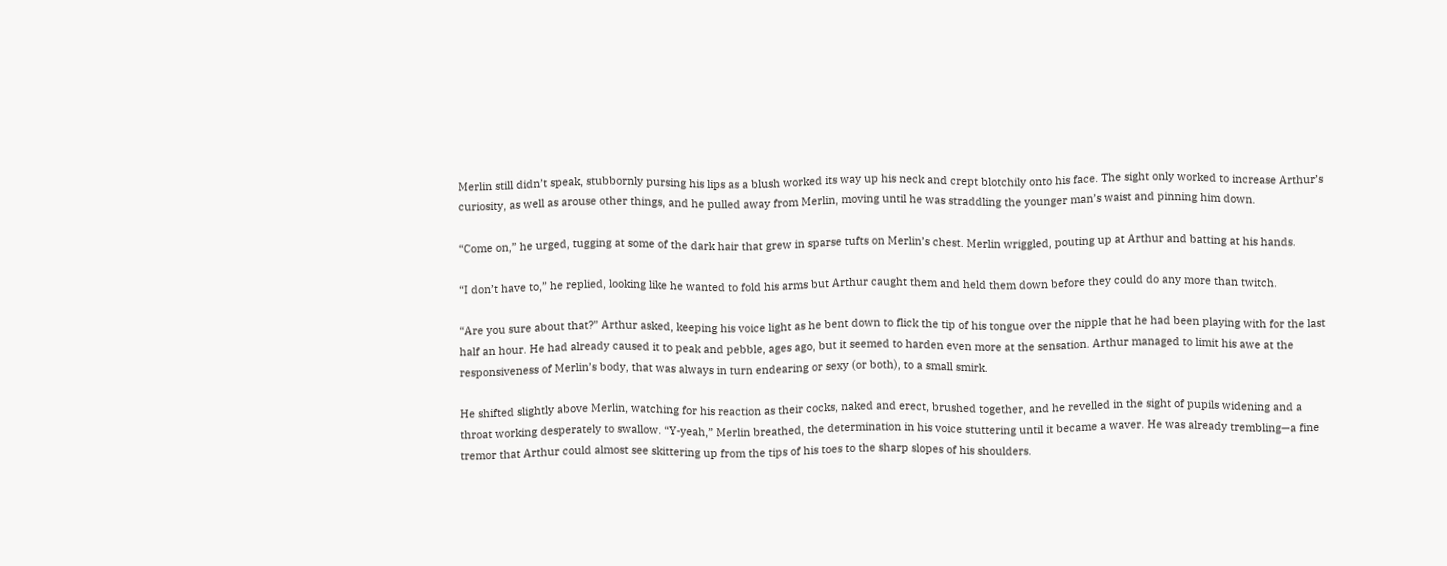Merlin still didn’t speak, stubbornly pursing his lips as a blush worked its way up his neck and crept blotchily onto his face. The sight only worked to increase Arthur’s curiosity, as well as arouse other things, and he pulled away from Merlin, moving until he was straddling the younger man’s waist and pinning him down.

“Come on,” he urged, tugging at some of the dark hair that grew in sparse tufts on Merlin’s chest. Merlin wriggled, pouting up at Arthur and batting at his hands.

“I don’t have to,” he replied, looking like he wanted to fold his arms but Arthur caught them and held them down before they could do any more than twitch.

“Are you sure about that?” Arthur asked, keeping his voice light as he bent down to flick the tip of his tongue over the nipple that he had been playing with for the last half an hour. He had already caused it to peak and pebble, ages ago, but it seemed to harden even more at the sensation. Arthur managed to limit his awe at the responsiveness of Merlin’s body, that was always in turn endearing or sexy (or both), to a small smirk.

He shifted slightly above Merlin, watching for his reaction as their cocks, naked and erect, brushed together, and he revelled in the sight of pupils widening and a throat working desperately to swallow. “Y-yeah,” Merlin breathed, the determination in his voice stuttering until it became a waver. He was already trembling—a fine tremor that Arthur could almost see skittering up from the tips of his toes to the sharp slopes of his shoulders.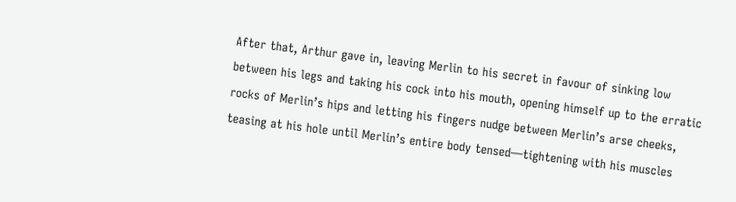After that, Arthur gave in, leaving Merlin to his secret in favour of sinking low between his legs and taking his cock into his mouth, opening himself up to the erratic rocks of Merlin’s hips and letting his fingers nudge between Merlin’s arse cheeks, teasing at his hole until Merlin’s entire body tensed—tightening with his muscles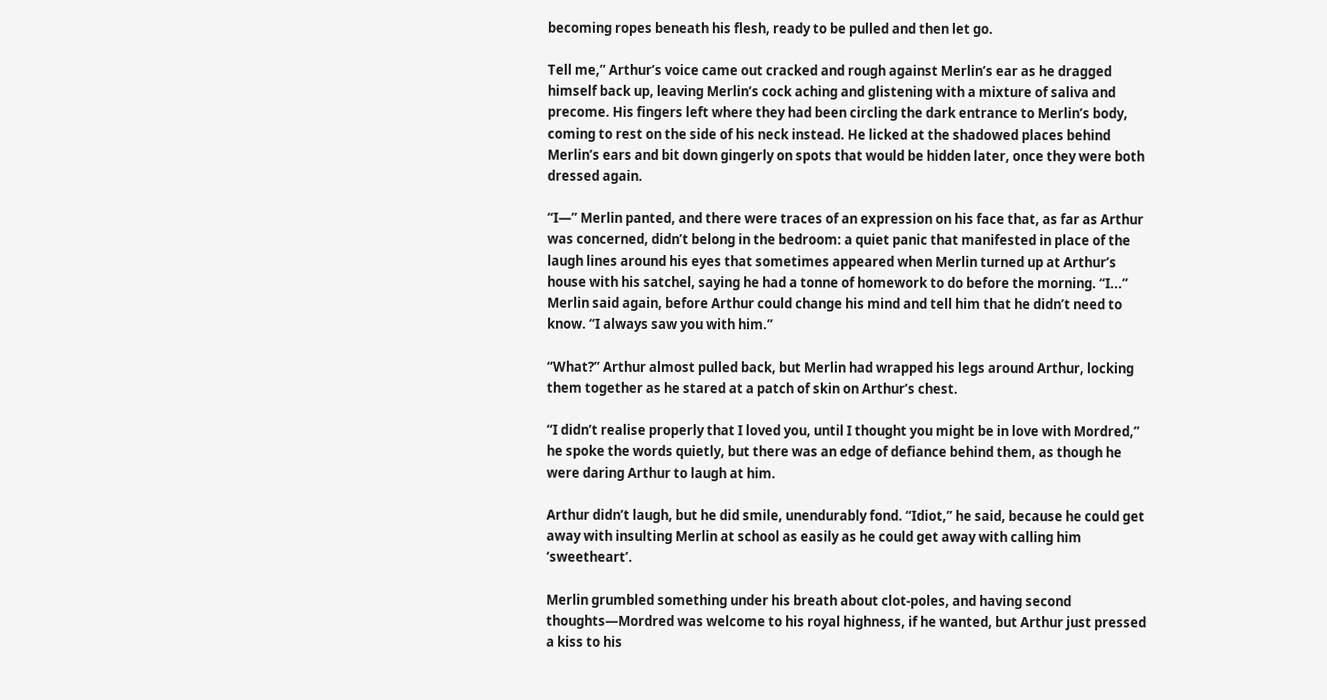becoming ropes beneath his flesh, ready to be pulled and then let go.

Tell me,” Arthur’s voice came out cracked and rough against Merlin’s ear as he dragged himself back up, leaving Merlin’s cock aching and glistening with a mixture of saliva and precome. His fingers left where they had been circling the dark entrance to Merlin’s body, coming to rest on the side of his neck instead. He licked at the shadowed places behind Merlin’s ears and bit down gingerly on spots that would be hidden later, once they were both dressed again.

“I—” Merlin panted, and there were traces of an expression on his face that, as far as Arthur was concerned, didn’t belong in the bedroom: a quiet panic that manifested in place of the laugh lines around his eyes that sometimes appeared when Merlin turned up at Arthur’s house with his satchel, saying he had a tonne of homework to do before the morning. “I...” Merlin said again, before Arthur could change his mind and tell him that he didn’t need to know. “I always saw you with him.”

“What?” Arthur almost pulled back, but Merlin had wrapped his legs around Arthur, locking them together as he stared at a patch of skin on Arthur’s chest.

“I didn’t realise properly that I loved you, until I thought you might be in love with Mordred,” he spoke the words quietly, but there was an edge of defiance behind them, as though he were daring Arthur to laugh at him.

Arthur didn’t laugh, but he did smile, unendurably fond. “Idiot,” he said, because he could get away with insulting Merlin at school as easily as he could get away with calling him ‘sweetheart’.

Merlin grumbled something under his breath about clot-poles, and having second thoughts—Mordred was welcome to his royal highness, if he wanted, but Arthur just pressed a kiss to his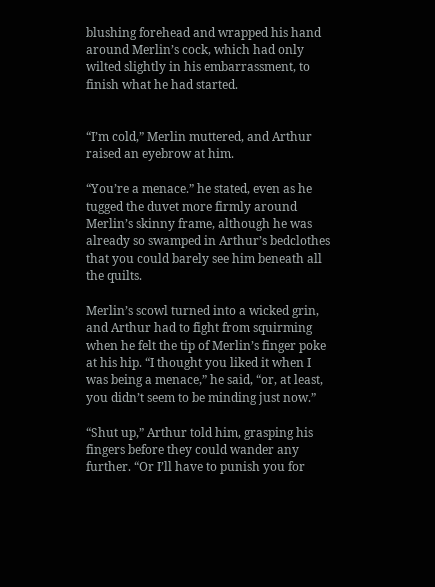blushing forehead and wrapped his hand around Merlin’s cock, which had only wilted slightly in his embarrassment, to finish what he had started.


“I’m cold,” Merlin muttered, and Arthur raised an eyebrow at him.

“You’re a menace.” he stated, even as he tugged the duvet more firmly around Merlin’s skinny frame, although he was already so swamped in Arthur’s bedclothes that you could barely see him beneath all the quilts.

Merlin’s scowl turned into a wicked grin, and Arthur had to fight from squirming when he felt the tip of Merlin’s finger poke at his hip. “I thought you liked it when I was being a menace,” he said, “or, at least, you didn’t seem to be minding just now.”

“Shut up,” Arthur told him, grasping his fingers before they could wander any further. “Or I’ll have to punish you for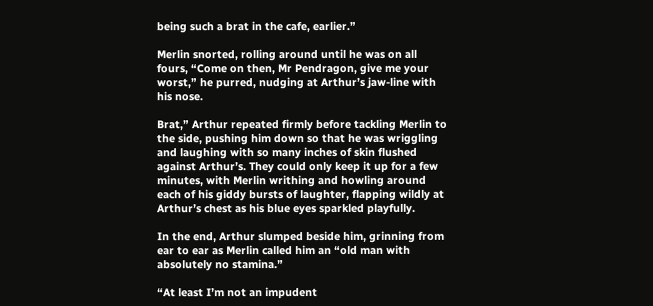being such a brat in the cafe, earlier.”

Merlin snorted, rolling around until he was on all fours, “Come on then, Mr Pendragon, give me your worst,” he purred, nudging at Arthur’s jaw-line with his nose.

Brat,” Arthur repeated firmly before tackling Merlin to the side, pushing him down so that he was wriggling and laughing with so many inches of skin flushed against Arthur’s. They could only keep it up for a few minutes, with Merlin writhing and howling around each of his giddy bursts of laughter, flapping wildly at Arthur’s chest as his blue eyes sparkled playfully.

In the end, Arthur slumped beside him, grinning from ear to ear as Merlin called him an “old man with absolutely no stamina.”

“At least I’m not an impudent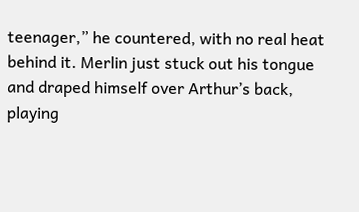teenager,” he countered, with no real heat behind it. Merlin just stuck out his tongue and draped himself over Arthur’s back, playing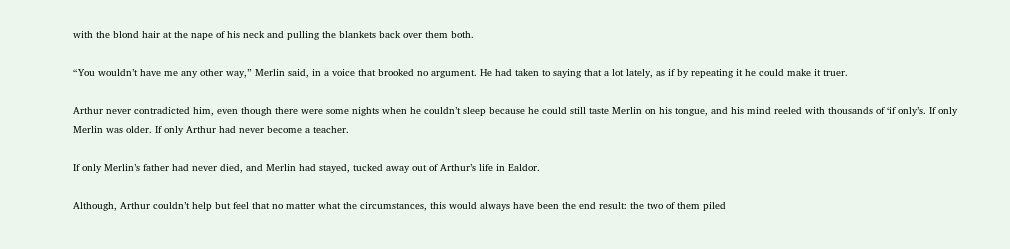with the blond hair at the nape of his neck and pulling the blankets back over them both.

“You wouldn’t have me any other way,” Merlin said, in a voice that brooked no argument. He had taken to saying that a lot lately, as if by repeating it he could make it truer.

Arthur never contradicted him, even though there were some nights when he couldn’t sleep because he could still taste Merlin on his tongue, and his mind reeled with thousands of ‘if only’s. If only Merlin was older. If only Arthur had never become a teacher.

If only Merlin’s father had never died, and Merlin had stayed, tucked away out of Arthur’s life in Ealdor.

Although, Arthur couldn’t help but feel that no matter what the circumstances, this would always have been the end result: the two of them piled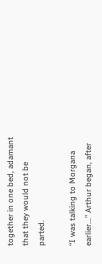together in one bed, adamant that they would not be parted.

“I was talking to Morgana earlier...” Arthur began, after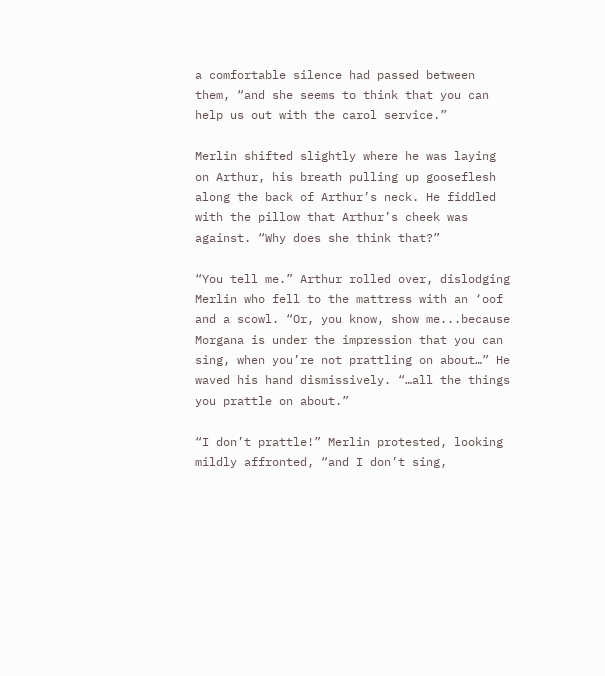a comfortable silence had passed between them, “and she seems to think that you can help us out with the carol service.”

Merlin shifted slightly where he was laying on Arthur, his breath pulling up gooseflesh along the back of Arthur’s neck. He fiddled with the pillow that Arthur’s cheek was against. “Why does she think that?”

“You tell me.” Arthur rolled over, dislodging Merlin who fell to the mattress with an ‘oof and a scowl. “Or, you know, show me...because Morgana is under the impression that you can sing, when you’re not prattling on about…” He waved his hand dismissively. “…all the things you prattle on about.”

“I don’t prattle!” Merlin protested, looking mildly affronted, “and I don’t sing,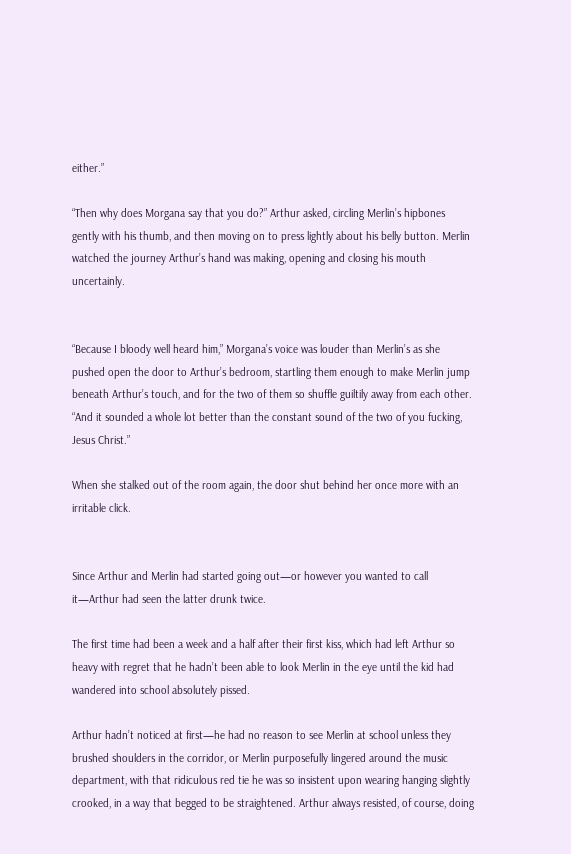either.”

“Then why does Morgana say that you do?” Arthur asked, circling Merlin’s hipbones gently with his thumb, and then moving on to press lightly about his belly button. Merlin watched the journey Arthur’s hand was making, opening and closing his mouth uncertainly.


“Because I bloody well heard him,” Morgana’s voice was louder than Merlin’s as she pushed open the door to Arthur’s bedroom, startling them enough to make Merlin jump beneath Arthur’s touch, and for the two of them so shuffle guiltily away from each other. “And it sounded a whole lot better than the constant sound of the two of you fucking, Jesus Christ.”

When she stalked out of the room again, the door shut behind her once more with an irritable click.


Since Arthur and Merlin had started going out—or however you wanted to call it—Arthur had seen the latter drunk twice.

The first time had been a week and a half after their first kiss, which had left Arthur so heavy with regret that he hadn’t been able to look Merlin in the eye until the kid had wandered into school absolutely pissed.

Arthur hadn’t noticed at first—he had no reason to see Merlin at school unless they brushed shoulders in the corridor, or Merlin purposefully lingered around the music department, with that ridiculous red tie he was so insistent upon wearing hanging slightly crooked, in a way that begged to be straightened. Arthur always resisted, of course, doing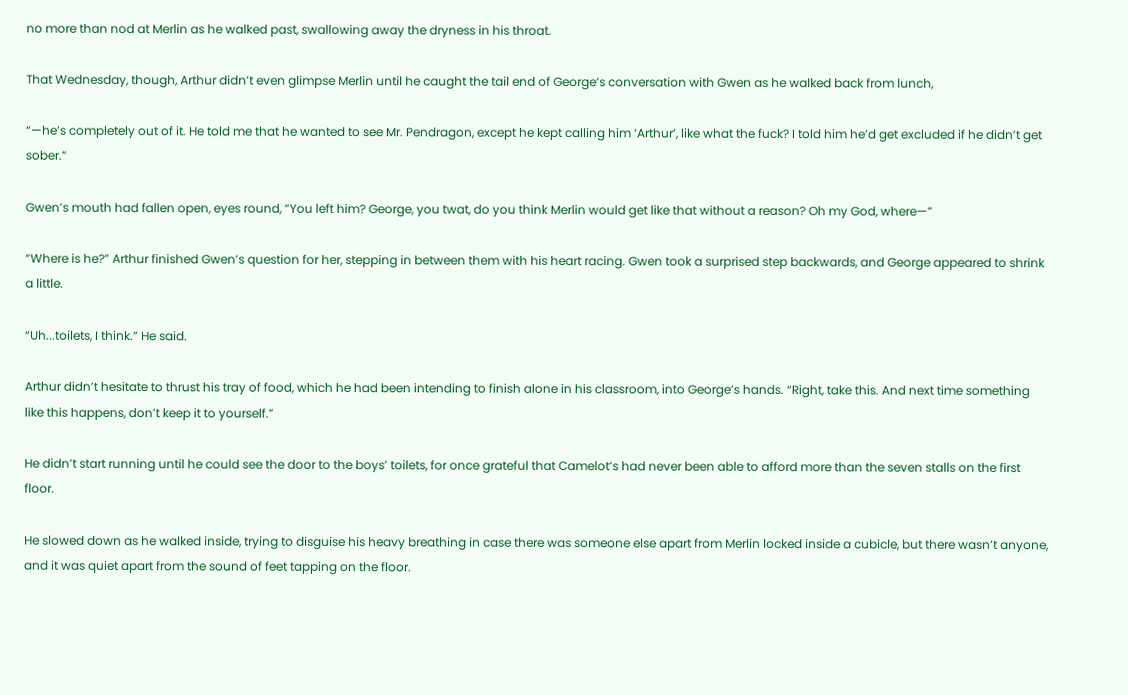no more than nod at Merlin as he walked past, swallowing away the dryness in his throat.

That Wednesday, though, Arthur didn’t even glimpse Merlin until he caught the tail end of George’s conversation with Gwen as he walked back from lunch,

“—he’s completely out of it. He told me that he wanted to see Mr. Pendragon, except he kept calling him ‘Arthur’, like what the fuck? I told him he’d get excluded if he didn’t get sober.”

Gwen’s mouth had fallen open, eyes round, “You left him? George, you twat, do you think Merlin would get like that without a reason? Oh my God, where—”

“Where is he?” Arthur finished Gwen’s question for her, stepping in between them with his heart racing. Gwen took a surprised step backwards, and George appeared to shrink a little.

“Uh...toilets, I think.” He said.

Arthur didn’t hesitate to thrust his tray of food, which he had been intending to finish alone in his classroom, into George’s hands. “Right, take this. And next time something like this happens, don’t keep it to yourself.”

He didn’t start running until he could see the door to the boys’ toilets, for once grateful that Camelot’s had never been able to afford more than the seven stalls on the first floor.

He slowed down as he walked inside, trying to disguise his heavy breathing in case there was someone else apart from Merlin locked inside a cubicle, but there wasn’t anyone, and it was quiet apart from the sound of feet tapping on the floor.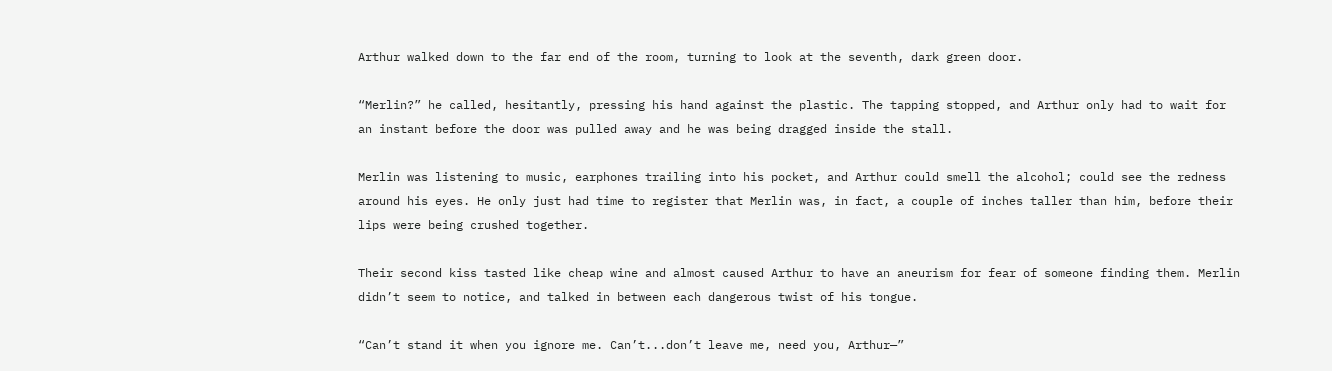Arthur walked down to the far end of the room, turning to look at the seventh, dark green door.

“Merlin?” he called, hesitantly, pressing his hand against the plastic. The tapping stopped, and Arthur only had to wait for an instant before the door was pulled away and he was being dragged inside the stall.

Merlin was listening to music, earphones trailing into his pocket, and Arthur could smell the alcohol; could see the redness around his eyes. He only just had time to register that Merlin was, in fact, a couple of inches taller than him, before their lips were being crushed together.

Their second kiss tasted like cheap wine and almost caused Arthur to have an aneurism for fear of someone finding them. Merlin didn’t seem to notice, and talked in between each dangerous twist of his tongue.

“Can’t stand it when you ignore me. Can’t...don’t leave me, need you, Arthur—”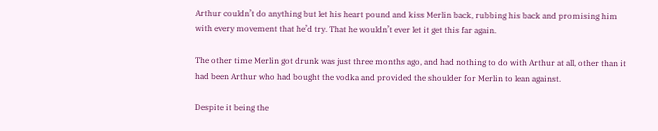Arthur couldn’t do anything but let his heart pound and kiss Merlin back, rubbing his back and promising him with every movement that he’d try. That he wouldn’t ever let it get this far again.

The other time Merlin got drunk was just three months ago, and had nothing to do with Arthur at all, other than it had been Arthur who had bought the vodka and provided the shoulder for Merlin to lean against.

Despite it being the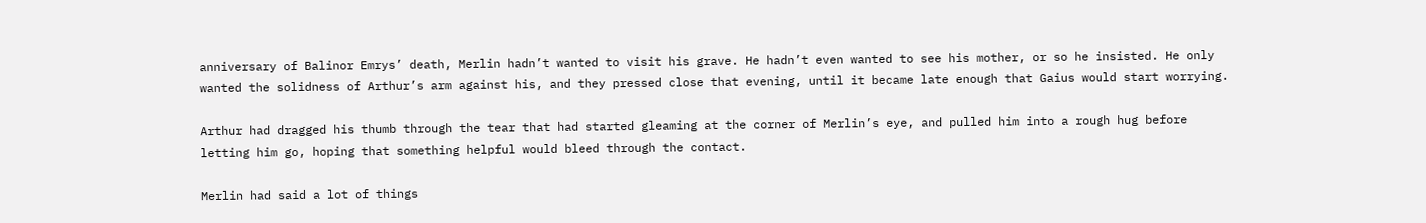anniversary of Balinor Emrys’ death, Merlin hadn’t wanted to visit his grave. He hadn’t even wanted to see his mother, or so he insisted. He only wanted the solidness of Arthur’s arm against his, and they pressed close that evening, until it became late enough that Gaius would start worrying.

Arthur had dragged his thumb through the tear that had started gleaming at the corner of Merlin’s eye, and pulled him into a rough hug before letting him go, hoping that something helpful would bleed through the contact.

Merlin had said a lot of things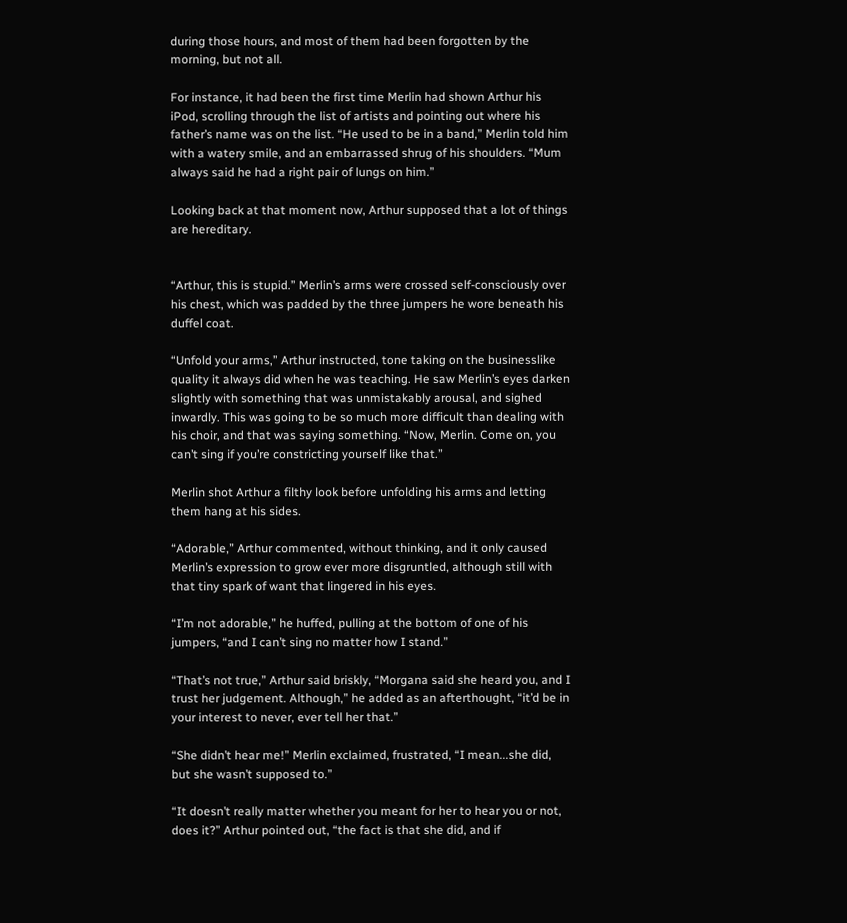during those hours, and most of them had been forgotten by the morning, but not all.

For instance, it had been the first time Merlin had shown Arthur his iPod, scrolling through the list of artists and pointing out where his father’s name was on the list. “He used to be in a band,” Merlin told him with a watery smile, and an embarrassed shrug of his shoulders. “Mum always said he had a right pair of lungs on him.”

Looking back at that moment now, Arthur supposed that a lot of things are hereditary.


“Arthur, this is stupid.” Merlin’s arms were crossed self-consciously over his chest, which was padded by the three jumpers he wore beneath his duffel coat.

“Unfold your arms,” Arthur instructed, tone taking on the businesslike quality it always did when he was teaching. He saw Merlin’s eyes darken slightly with something that was unmistakably arousal, and sighed inwardly. This was going to be so much more difficult than dealing with his choir, and that was saying something. “Now, Merlin. Come on, you can’t sing if you’re constricting yourself like that.”

Merlin shot Arthur a filthy look before unfolding his arms and letting them hang at his sides.

“Adorable,” Arthur commented, without thinking, and it only caused Merlin’s expression to grow ever more disgruntled, although still with that tiny spark of want that lingered in his eyes.

“I’m not adorable,” he huffed, pulling at the bottom of one of his jumpers, “and I can’t sing no matter how I stand.”

“That’s not true,” Arthur said briskly, “Morgana said she heard you, and I trust her judgement. Although,” he added as an afterthought, “it’d be in your interest to never, ever tell her that.”

“She didn’t hear me!” Merlin exclaimed, frustrated, “I mean...she did, but she wasn’t supposed to.”

“It doesn’t really matter whether you meant for her to hear you or not, does it?” Arthur pointed out, “the fact is that she did, and if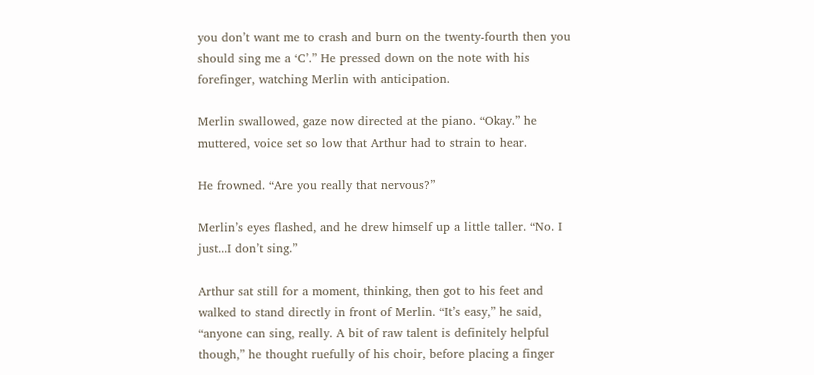you don’t want me to crash and burn on the twenty-fourth then you should sing me a ‘C’.” He pressed down on the note with his forefinger, watching Merlin with anticipation.

Merlin swallowed, gaze now directed at the piano. “Okay.” he muttered, voice set so low that Arthur had to strain to hear.

He frowned. “Are you really that nervous?”

Merlin’s eyes flashed, and he drew himself up a little taller. “No. I just...I don’t sing.”

Arthur sat still for a moment, thinking, then got to his feet and walked to stand directly in front of Merlin. “It’s easy,” he said, “anyone can sing, really. A bit of raw talent is definitely helpful though,” he thought ruefully of his choir, before placing a finger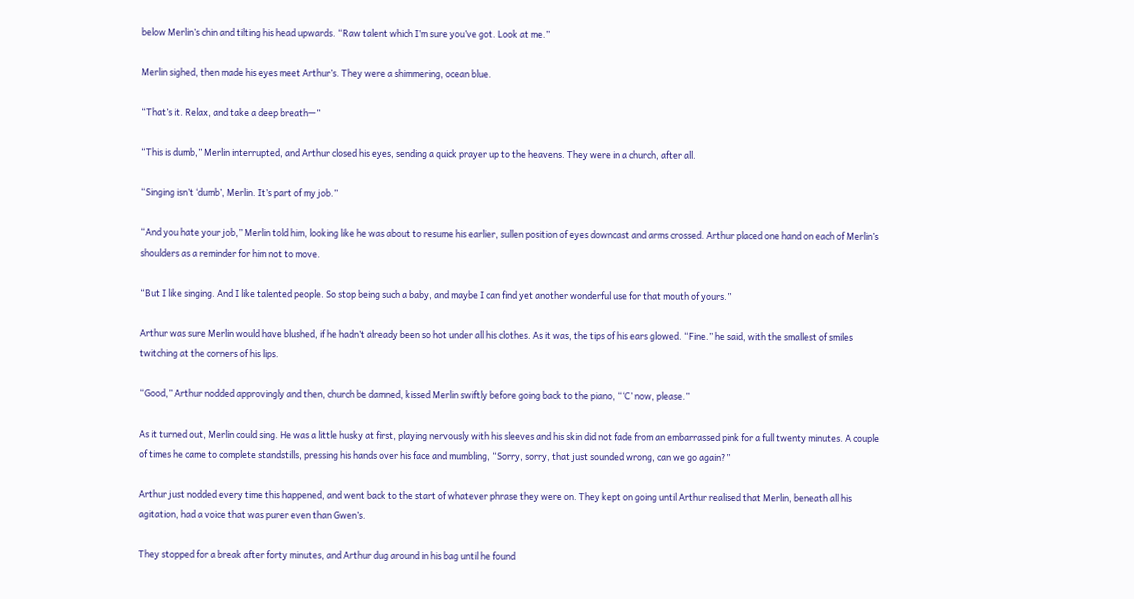below Merlin’s chin and tilting his head upwards. “Raw talent which I’m sure you’ve got. Look at me.”

Merlin sighed, then made his eyes meet Arthur’s. They were a shimmering, ocean blue.

“That’s it. Relax, and take a deep breath—”

“This is dumb,” Merlin interrupted, and Arthur closed his eyes, sending a quick prayer up to the heavens. They were in a church, after all.

“Singing isn’t ‘dumb’, Merlin. It’s part of my job.”

“And you hate your job,” Merlin told him, looking like he was about to resume his earlier, sullen position of eyes downcast and arms crossed. Arthur placed one hand on each of Merlin’s shoulders as a reminder for him not to move.

“But I like singing. And I like talented people. So stop being such a baby, and maybe I can find yet another wonderful use for that mouth of yours.”

Arthur was sure Merlin would have blushed, if he hadn’t already been so hot under all his clothes. As it was, the tips of his ears glowed. “Fine.” he said, with the smallest of smiles twitching at the corners of his lips.

“Good,” Arthur nodded approvingly and then, church be damned, kissed Merlin swiftly before going back to the piano, “‘C’ now, please.”

As it turned out, Merlin could sing. He was a little husky at first, playing nervously with his sleeves and his skin did not fade from an embarrassed pink for a full twenty minutes. A couple of times he came to complete standstills, pressing his hands over his face and mumbling, “Sorry, sorry, that just sounded wrong, can we go again?”

Arthur just nodded every time this happened, and went back to the start of whatever phrase they were on. They kept on going until Arthur realised that Merlin, beneath all his agitation, had a voice that was purer even than Gwen’s.

They stopped for a break after forty minutes, and Arthur dug around in his bag until he found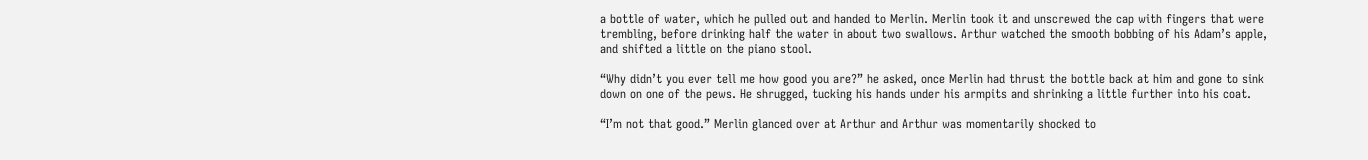a bottle of water, which he pulled out and handed to Merlin. Merlin took it and unscrewed the cap with fingers that were trembling, before drinking half the water in about two swallows. Arthur watched the smooth bobbing of his Adam’s apple, and shifted a little on the piano stool.

“Why didn’t you ever tell me how good you are?” he asked, once Merlin had thrust the bottle back at him and gone to sink down on one of the pews. He shrugged, tucking his hands under his armpits and shrinking a little further into his coat.

“I’m not that good.” Merlin glanced over at Arthur and Arthur was momentarily shocked to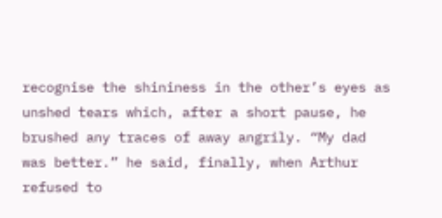recognise the shininess in the other’s eyes as unshed tears which, after a short pause, he brushed any traces of away angrily. “My dad was better.” he said, finally, when Arthur refused to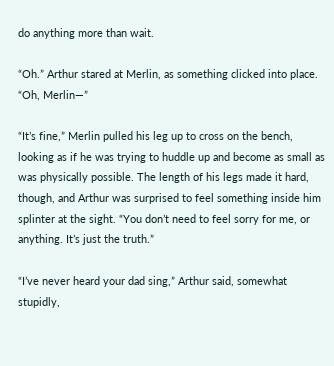do anything more than wait.

“Oh.” Arthur stared at Merlin, as something clicked into place. “Oh, Merlin—”

“It’s fine,” Merlin pulled his leg up to cross on the bench, looking as if he was trying to huddle up and become as small as was physically possible. The length of his legs made it hard, though, and Arthur was surprised to feel something inside him splinter at the sight. “You don’t need to feel sorry for me, or anything. It’s just the truth.”

“I’ve never heard your dad sing,” Arthur said, somewhat stupidly,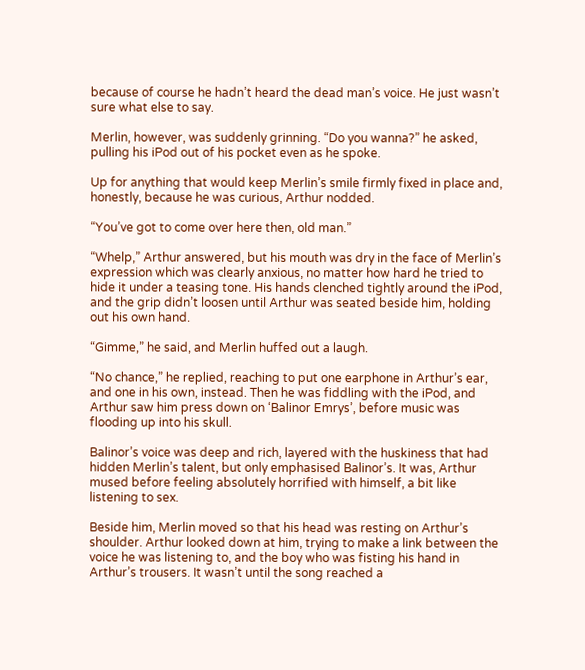because of course he hadn’t heard the dead man’s voice. He just wasn’t sure what else to say.

Merlin, however, was suddenly grinning. “Do you wanna?” he asked, pulling his iPod out of his pocket even as he spoke.

Up for anything that would keep Merlin’s smile firmly fixed in place and, honestly, because he was curious, Arthur nodded.

“You’ve got to come over here then, old man.”

“Whelp,” Arthur answered, but his mouth was dry in the face of Merlin’s expression which was clearly anxious, no matter how hard he tried to hide it under a teasing tone. His hands clenched tightly around the iPod, and the grip didn’t loosen until Arthur was seated beside him, holding out his own hand.

“Gimme,” he said, and Merlin huffed out a laugh.

“No chance,” he replied, reaching to put one earphone in Arthur’s ear, and one in his own, instead. Then he was fiddling with the iPod, and Arthur saw him press down on ‘Balinor Emrys’, before music was flooding up into his skull.

Balinor’s voice was deep and rich, layered with the huskiness that had hidden Merlin’s talent, but only emphasised Balinor’s. It was, Arthur mused before feeling absolutely horrified with himself, a bit like listening to sex.

Beside him, Merlin moved so that his head was resting on Arthur’s shoulder. Arthur looked down at him, trying to make a link between the voice he was listening to, and the boy who was fisting his hand in Arthur’s trousers. It wasn’t until the song reached a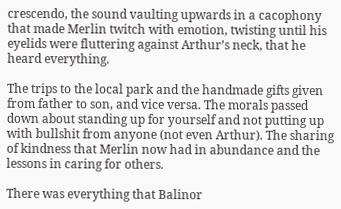crescendo, the sound vaulting upwards in a cacophony that made Merlin twitch with emotion, twisting until his eyelids were fluttering against Arthur’s neck, that he heard everything.

The trips to the local park and the handmade gifts given from father to son, and vice versa. The morals passed down about standing up for yourself and not putting up with bullshit from anyone (not even Arthur). The sharing of kindness that Merlin now had in abundance and the lessons in caring for others.

There was everything that Balinor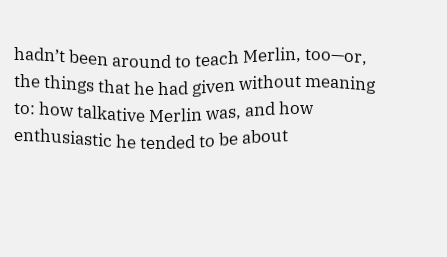hadn’t been around to teach Merlin, too—or, the things that he had given without meaning to: how talkative Merlin was, and how enthusiastic he tended to be about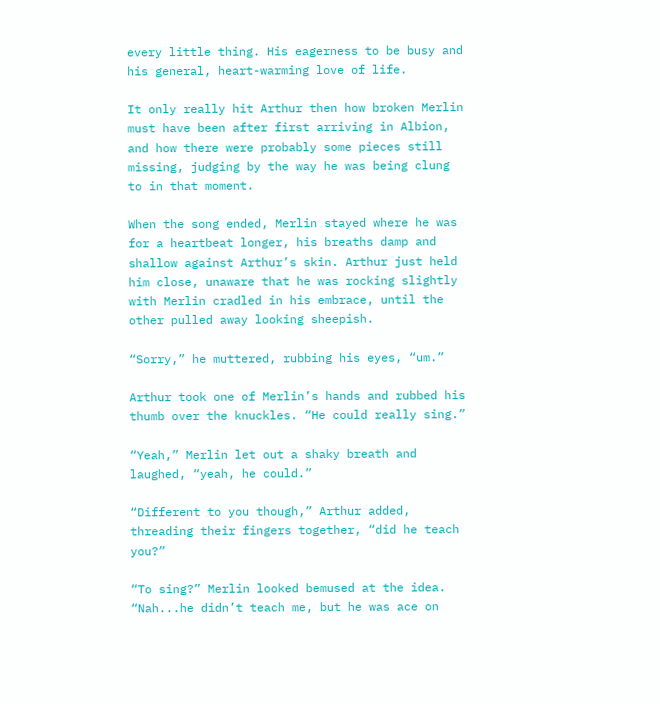every little thing. His eagerness to be busy and his general, heart-warming love of life.

It only really hit Arthur then how broken Merlin must have been after first arriving in Albion, and how there were probably some pieces still missing, judging by the way he was being clung to in that moment.

When the song ended, Merlin stayed where he was for a heartbeat longer, his breaths damp and shallow against Arthur’s skin. Arthur just held him close, unaware that he was rocking slightly with Merlin cradled in his embrace, until the other pulled away looking sheepish.

“Sorry,” he muttered, rubbing his eyes, “um.”

Arthur took one of Merlin’s hands and rubbed his thumb over the knuckles. “He could really sing.”

“Yeah,” Merlin let out a shaky breath and laughed, “yeah, he could.”

“Different to you though,” Arthur added, threading their fingers together, “did he teach you?”

“To sing?” Merlin looked bemused at the idea. “Nah...he didn’t teach me, but he was ace on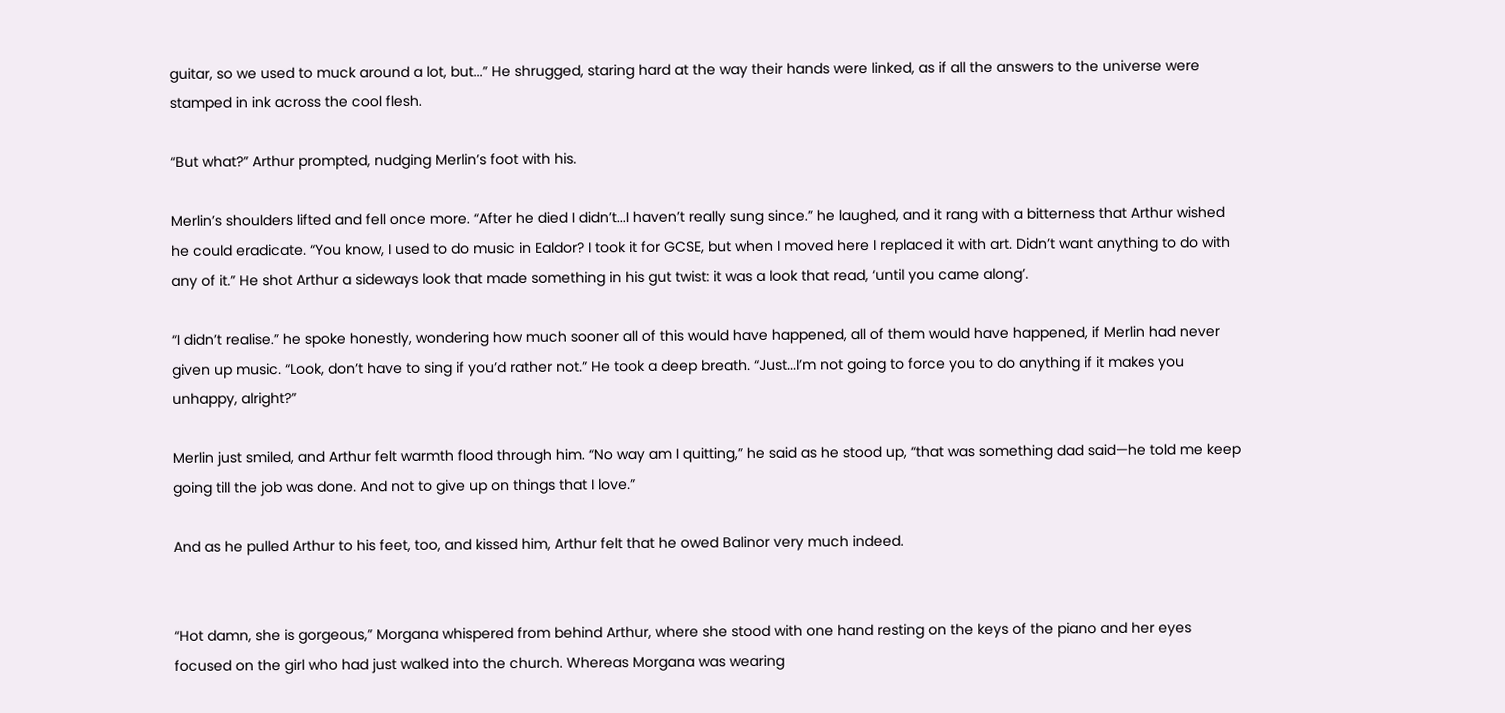guitar, so we used to muck around a lot, but...” He shrugged, staring hard at the way their hands were linked, as if all the answers to the universe were stamped in ink across the cool flesh.

“But what?” Arthur prompted, nudging Merlin’s foot with his.

Merlin’s shoulders lifted and fell once more. “After he died I didn’t...I haven’t really sung since.” he laughed, and it rang with a bitterness that Arthur wished he could eradicate. “You know, I used to do music in Ealdor? I took it for GCSE, but when I moved here I replaced it with art. Didn’t want anything to do with any of it.” He shot Arthur a sideways look that made something in his gut twist: it was a look that read, ‘until you came along’.

“I didn’t realise.” he spoke honestly, wondering how much sooner all of this would have happened, all of them would have happened, if Merlin had never given up music. “Look, don’t have to sing if you’d rather not.” He took a deep breath. “Just...I’m not going to force you to do anything if it makes you unhappy, alright?”

Merlin just smiled, and Arthur felt warmth flood through him. “No way am I quitting,” he said as he stood up, “that was something dad said—he told me keep going till the job was done. And not to give up on things that I love.”

And as he pulled Arthur to his feet, too, and kissed him, Arthur felt that he owed Balinor very much indeed.


“Hot damn, she is gorgeous,” Morgana whispered from behind Arthur, where she stood with one hand resting on the keys of the piano and her eyes focused on the girl who had just walked into the church. Whereas Morgana was wearing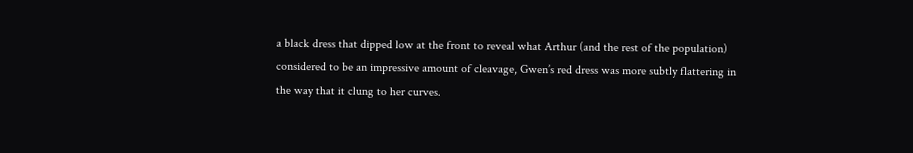a black dress that dipped low at the front to reveal what Arthur (and the rest of the population) considered to be an impressive amount of cleavage, Gwen’s red dress was more subtly flattering in the way that it clung to her curves.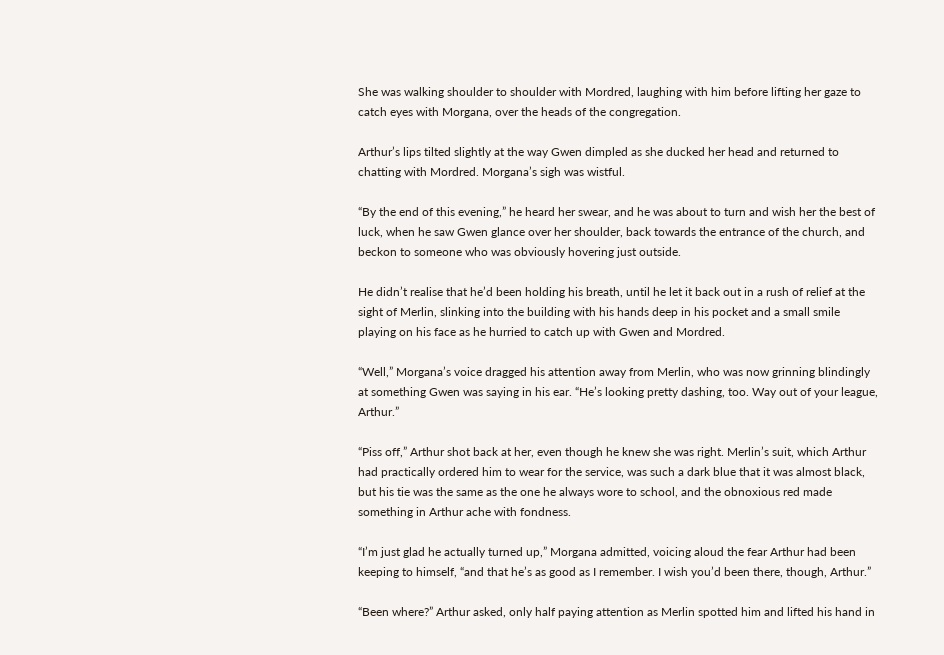She was walking shoulder to shoulder with Mordred, laughing with him before lifting her gaze to catch eyes with Morgana, over the heads of the congregation.

Arthur’s lips tilted slightly at the way Gwen dimpled as she ducked her head and returned to chatting with Mordred. Morgana’s sigh was wistful.

“By the end of this evening,” he heard her swear, and he was about to turn and wish her the best of luck, when he saw Gwen glance over her shoulder, back towards the entrance of the church, and beckon to someone who was obviously hovering just outside.

He didn’t realise that he’d been holding his breath, until he let it back out in a rush of relief at the sight of Merlin, slinking into the building with his hands deep in his pocket and a small smile playing on his face as he hurried to catch up with Gwen and Mordred.

“Well,” Morgana’s voice dragged his attention away from Merlin, who was now grinning blindingly at something Gwen was saying in his ear. “He’s looking pretty dashing, too. Way out of your league, Arthur.”

“Piss off,” Arthur shot back at her, even though he knew she was right. Merlin’s suit, which Arthur had practically ordered him to wear for the service, was such a dark blue that it was almost black, but his tie was the same as the one he always wore to school, and the obnoxious red made something in Arthur ache with fondness.

“I’m just glad he actually turned up,” Morgana admitted, voicing aloud the fear Arthur had been keeping to himself, “and that he’s as good as I remember. I wish you’d been there, though, Arthur.”

“Been where?” Arthur asked, only half paying attention as Merlin spotted him and lifted his hand in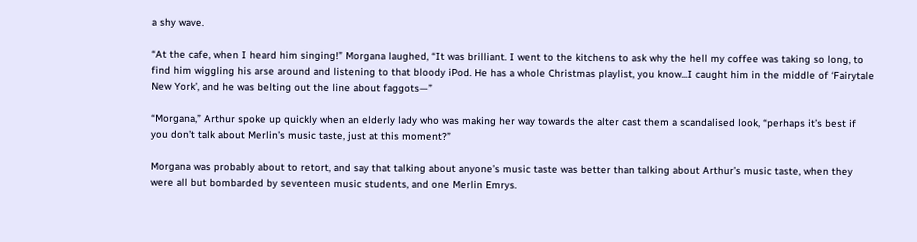a shy wave.

“At the cafe, when I heard him singing!” Morgana laughed, “It was brilliant. I went to the kitchens to ask why the hell my coffee was taking so long, to find him wiggling his arse around and listening to that bloody iPod. He has a whole Christmas playlist, you know...I caught him in the middle of ‘Fairytale New York’, and he was belting out the line about faggots—”

“Morgana,” Arthur spoke up quickly when an elderly lady who was making her way towards the alter cast them a scandalised look, “perhaps it’s best if you don’t talk about Merlin’s music taste, just at this moment?”

Morgana was probably about to retort, and say that talking about anyone’s music taste was better than talking about Arthur’s music taste, when they were all but bombarded by seventeen music students, and one Merlin Emrys.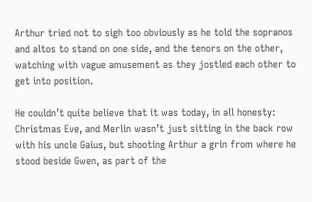Arthur tried not to sigh too obviously as he told the sopranos and altos to stand on one side, and the tenors on the other, watching with vague amusement as they jostled each other to get into position.

He couldn’t quite believe that it was today, in all honesty: Christmas Eve, and Merlin wasn’t just sitting in the back row with his uncle Gaius, but shooting Arthur a grin from where he stood beside Gwen, as part of the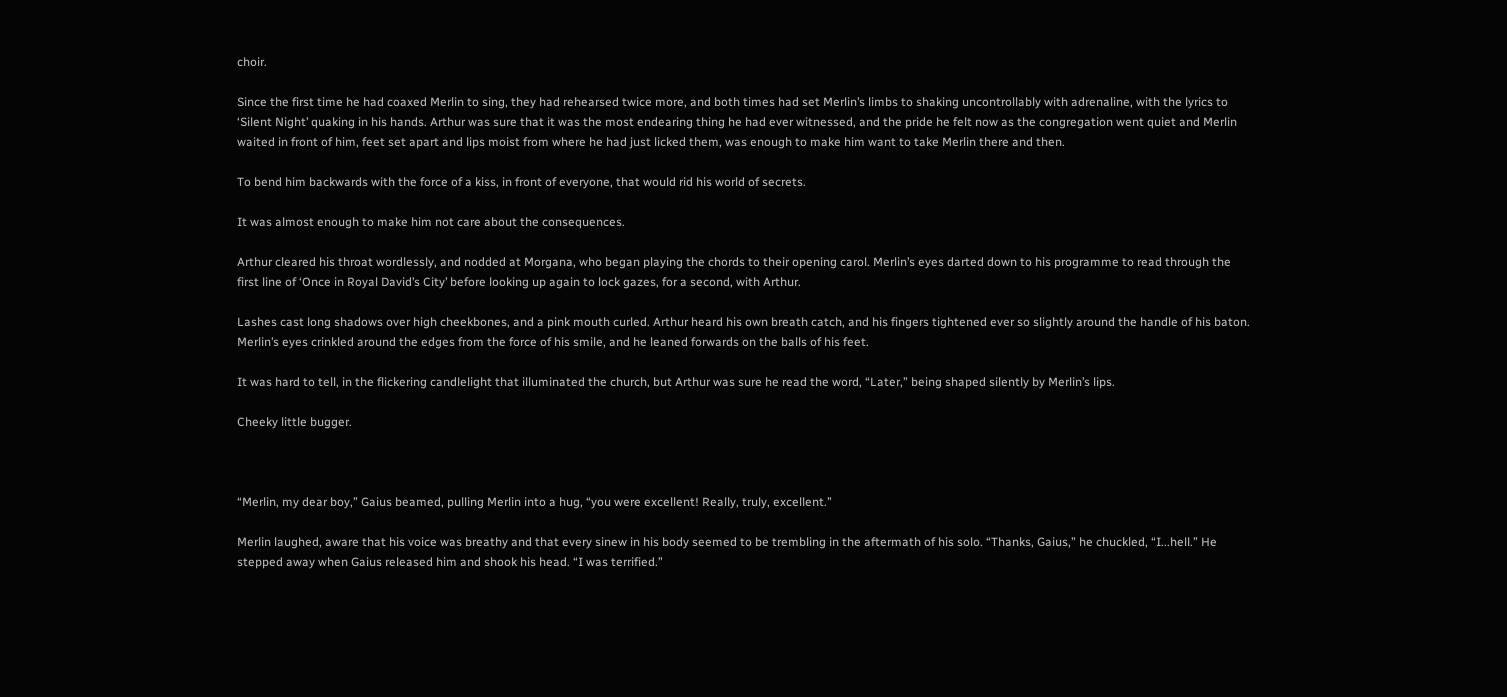choir.

Since the first time he had coaxed Merlin to sing, they had rehearsed twice more, and both times had set Merlin’s limbs to shaking uncontrollably with adrenaline, with the lyrics to ‘Silent Night’ quaking in his hands. Arthur was sure that it was the most endearing thing he had ever witnessed, and the pride he felt now as the congregation went quiet and Merlin waited in front of him, feet set apart and lips moist from where he had just licked them, was enough to make him want to take Merlin there and then.

To bend him backwards with the force of a kiss, in front of everyone, that would rid his world of secrets.

It was almost enough to make him not care about the consequences.

Arthur cleared his throat wordlessly, and nodded at Morgana, who began playing the chords to their opening carol. Merlin’s eyes darted down to his programme to read through the first line of ‘Once in Royal David’s City’ before looking up again to lock gazes, for a second, with Arthur.

Lashes cast long shadows over high cheekbones, and a pink mouth curled. Arthur heard his own breath catch, and his fingers tightened ever so slightly around the handle of his baton. Merlin’s eyes crinkled around the edges from the force of his smile, and he leaned forwards on the balls of his feet.

It was hard to tell, in the flickering candlelight that illuminated the church, but Arthur was sure he read the word, “Later,” being shaped silently by Merlin’s lips.

Cheeky little bugger.



“Merlin, my dear boy,” Gaius beamed, pulling Merlin into a hug, “you were excellent! Really, truly, excellent.”

Merlin laughed, aware that his voice was breathy and that every sinew in his body seemed to be trembling in the aftermath of his solo. “Thanks, Gaius,” he chuckled, “I...hell.” He stepped away when Gaius released him and shook his head. “I was terrified.”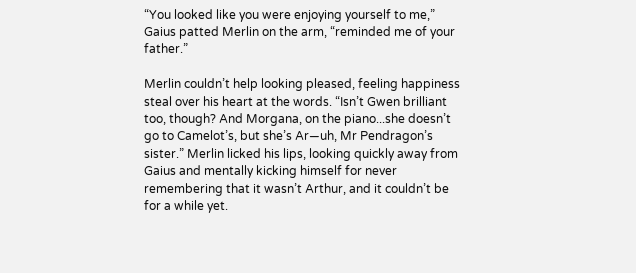“You looked like you were enjoying yourself to me,” Gaius patted Merlin on the arm, “reminded me of your father.”

Merlin couldn’t help looking pleased, feeling happiness steal over his heart at the words. “Isn’t Gwen brilliant too, though? And Morgana, on the piano...she doesn’t go to Camelot’s, but she’s Ar—uh, Mr Pendragon’s sister.” Merlin licked his lips, looking quickly away from Gaius and mentally kicking himself for never remembering that it wasn’t Arthur, and it couldn’t be for a while yet.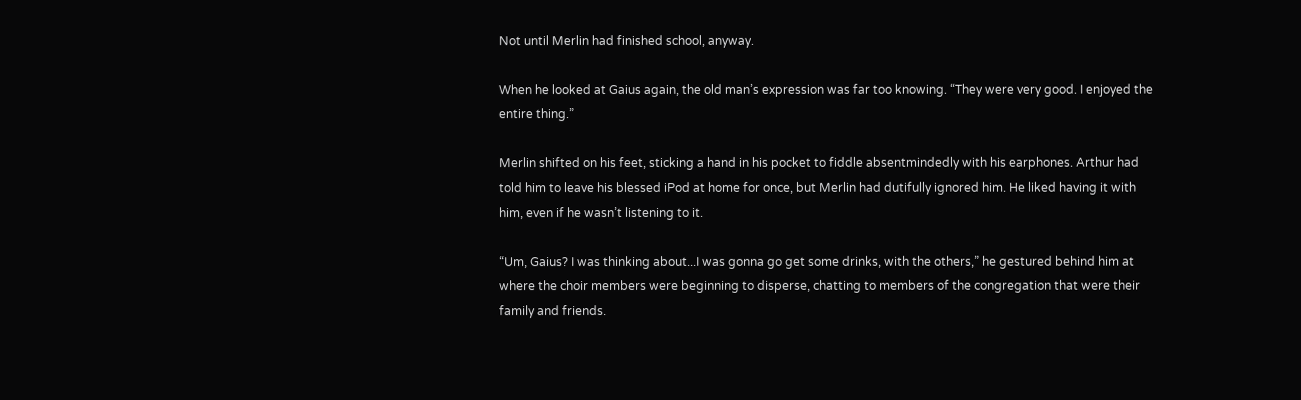Not until Merlin had finished school, anyway.

When he looked at Gaius again, the old man’s expression was far too knowing. “They were very good. I enjoyed the entire thing.”

Merlin shifted on his feet, sticking a hand in his pocket to fiddle absentmindedly with his earphones. Arthur had told him to leave his blessed iPod at home for once, but Merlin had dutifully ignored him. He liked having it with him, even if he wasn’t listening to it.

“Um, Gaius? I was thinking about...I was gonna go get some drinks, with the others,” he gestured behind him at where the choir members were beginning to disperse, chatting to members of the congregation that were their family and friends.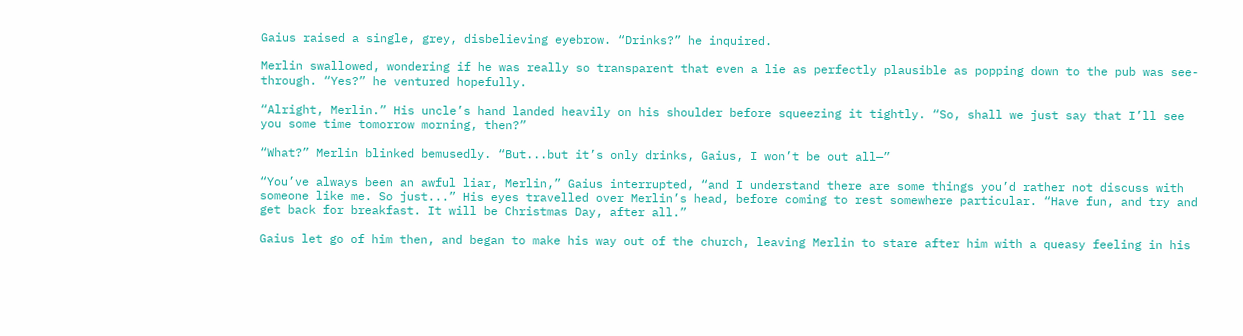Gaius raised a single, grey, disbelieving eyebrow. “Drinks?” he inquired.

Merlin swallowed, wondering if he was really so transparent that even a lie as perfectly plausible as popping down to the pub was see-through. “Yes?” he ventured hopefully.

“Alright, Merlin.” His uncle’s hand landed heavily on his shoulder before squeezing it tightly. “So, shall we just say that I’ll see you some time tomorrow morning, then?”

“What?” Merlin blinked bemusedly. “But...but it’s only drinks, Gaius, I won’t be out all—”

“You’ve always been an awful liar, Merlin,” Gaius interrupted, “and I understand there are some things you’d rather not discuss with someone like me. So just...” His eyes travelled over Merlin’s head, before coming to rest somewhere particular. “Have fun, and try and get back for breakfast. It will be Christmas Day, after all.”

Gaius let go of him then, and began to make his way out of the church, leaving Merlin to stare after him with a queasy feeling in his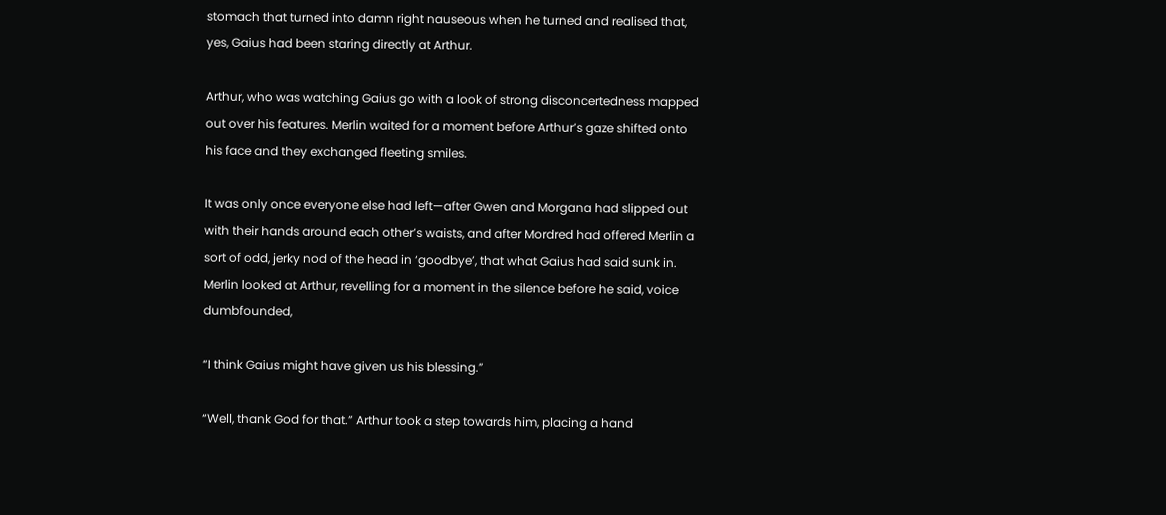stomach that turned into damn right nauseous when he turned and realised that, yes, Gaius had been staring directly at Arthur.

Arthur, who was watching Gaius go with a look of strong disconcertedness mapped out over his features. Merlin waited for a moment before Arthur’s gaze shifted onto his face and they exchanged fleeting smiles.

It was only once everyone else had left—after Gwen and Morgana had slipped out with their hands around each other’s waists, and after Mordred had offered Merlin a sort of odd, jerky nod of the head in ‘goodbye’, that what Gaius had said sunk in. Merlin looked at Arthur, revelling for a moment in the silence before he said, voice dumbfounded,

“I think Gaius might have given us his blessing.”

“Well, thank God for that.” Arthur took a step towards him, placing a hand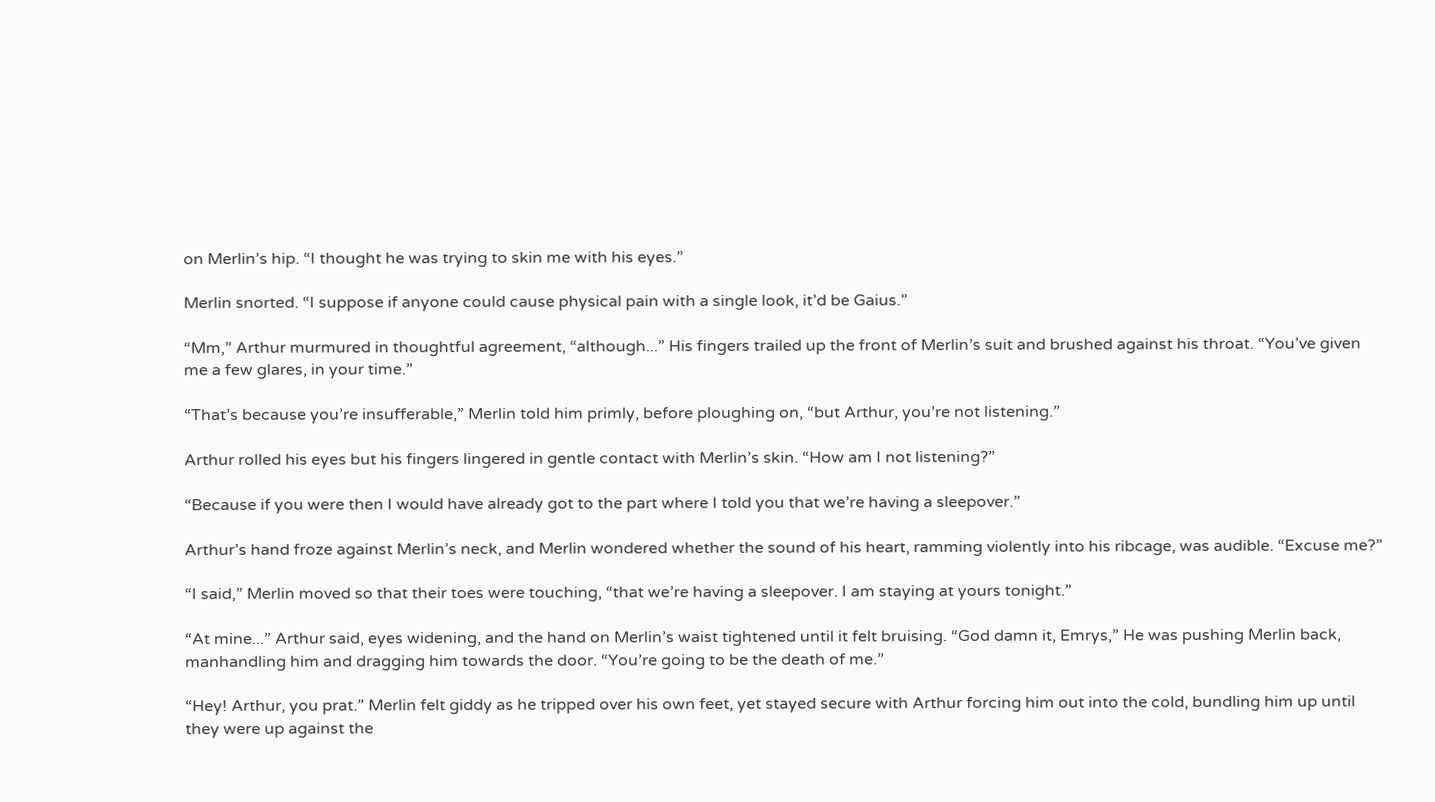on Merlin’s hip. “I thought he was trying to skin me with his eyes.”

Merlin snorted. “I suppose if anyone could cause physical pain with a single look, it’d be Gaius.”

“Mm,” Arthur murmured in thoughtful agreement, “although...” His fingers trailed up the front of Merlin’s suit and brushed against his throat. “You’ve given me a few glares, in your time.”

“That’s because you’re insufferable,” Merlin told him primly, before ploughing on, “but Arthur, you’re not listening.”

Arthur rolled his eyes but his fingers lingered in gentle contact with Merlin’s skin. “How am I not listening?”

“Because if you were then I would have already got to the part where I told you that we’re having a sleepover.”

Arthur’s hand froze against Merlin’s neck, and Merlin wondered whether the sound of his heart, ramming violently into his ribcage, was audible. “Excuse me?”

“I said,” Merlin moved so that their toes were touching, “that we’re having a sleepover. I am staying at yours tonight.”

“At mine...” Arthur said, eyes widening, and the hand on Merlin’s waist tightened until it felt bruising. “God damn it, Emrys,” He was pushing Merlin back, manhandling him and dragging him towards the door. “You’re going to be the death of me.”

“Hey! Arthur, you prat.” Merlin felt giddy as he tripped over his own feet, yet stayed secure with Arthur forcing him out into the cold, bundling him up until they were up against the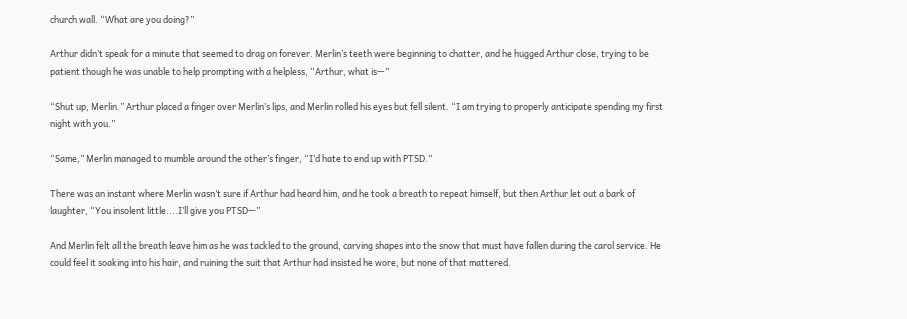church wall. “What are you doing?”

Arthur didn’t speak for a minute that seemed to drag on forever. Merlin’s teeth were beginning to chatter, and he hugged Arthur close, trying to be patient though he was unable to help prompting with a helpless, “Arthur, what is—”

“Shut up, Merlin.” Arthur placed a finger over Merlin’s lips, and Merlin rolled his eyes but fell silent. “I am trying to properly anticipate spending my first night with you.”

“Same,” Merlin managed to mumble around the other’s finger, “I’d hate to end up with PTSD.”

There was an instant where Merlin wasn’t sure if Arthur had heard him, and he took a breath to repeat himself, but then Arthur let out a bark of laughter, “You insolent little....I’ll give you PTSD—”

And Merlin felt all the breath leave him as he was tackled to the ground, carving shapes into the snow that must have fallen during the carol service. He could feel it soaking into his hair, and ruining the suit that Arthur had insisted he wore, but none of that mattered.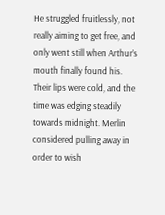He struggled fruitlessly, not really aiming to get free, and only went still when Arthur’s mouth finally found his. Their lips were cold, and the time was edging steadily towards midnight. Merlin considered pulling away in order to wish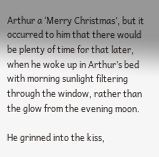Arthur a ‘Merry Christmas’, but it occurred to him that there would be plenty of time for that later, when he woke up in Arthur’s bed with morning sunlight filtering through the window, rather than the glow from the evening moon.

He grinned into the kiss,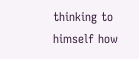thinking to himself how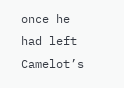once he had left Camelot’s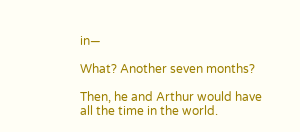in—

What? Another seven months?

Then, he and Arthur would have all the time in the world.